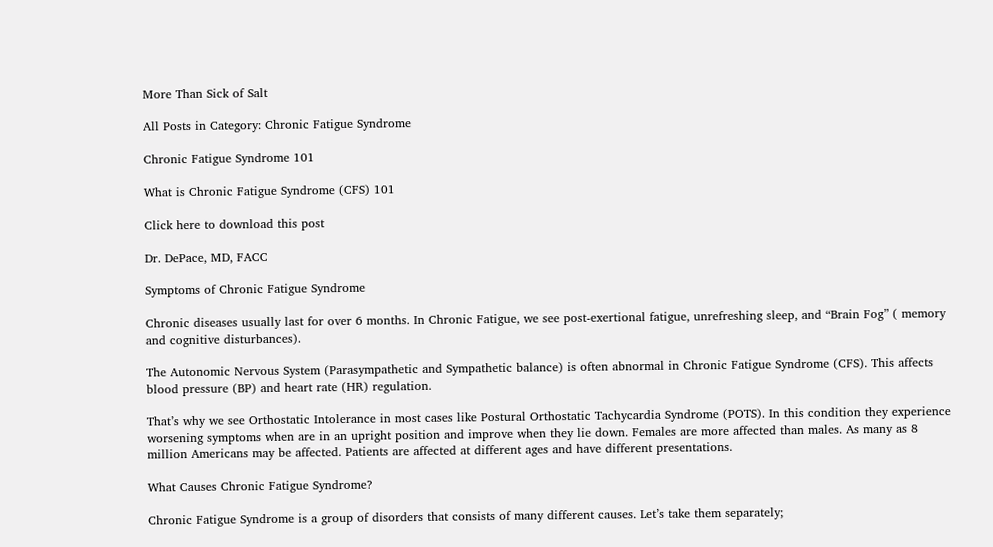More Than Sick of Salt

All Posts in Category: Chronic Fatigue Syndrome

Chronic Fatigue Syndrome 101

What is Chronic Fatigue Syndrome (CFS) 101

Click here to download this post

Dr. DePace, MD, FACC

Symptoms of Chronic Fatigue Syndrome

Chronic diseases usually last for over 6 months. In Chronic Fatigue, we see post-exertional fatigue, unrefreshing sleep, and “Brain Fog” ( memory and cognitive disturbances).

The Autonomic Nervous System (Parasympathetic and Sympathetic balance) is often abnormal in Chronic Fatigue Syndrome (CFS). This affects blood pressure (BP) and heart rate (HR) regulation.

That’s why we see Orthostatic Intolerance in most cases like Postural Orthostatic Tachycardia Syndrome (POTS). In this condition they experience worsening symptoms when are in an upright position and improve when they lie down. Females are more affected than males. As many as 8 million Americans may be affected. Patients are affected at different ages and have different presentations.

What Causes Chronic Fatigue Syndrome?

Chronic Fatigue Syndrome is a group of disorders that consists of many different causes. Let’s take them separately;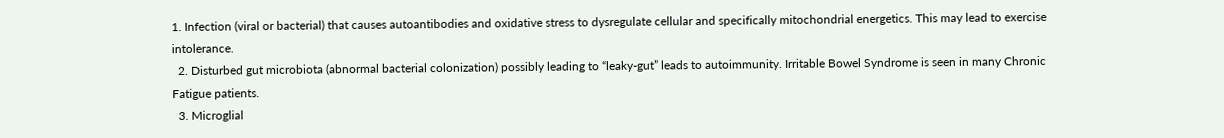1. Infection (viral or bacterial) that causes autoantibodies and oxidative stress to dysregulate cellular and specifically mitochondrial energetics. This may lead to exercise intolerance.
  2. Disturbed gut microbiota (abnormal bacterial colonization) possibly leading to “leaky-gut” leads to autoimmunity. Irritable Bowel Syndrome is seen in many Chronic Fatigue patients.
  3. Microglial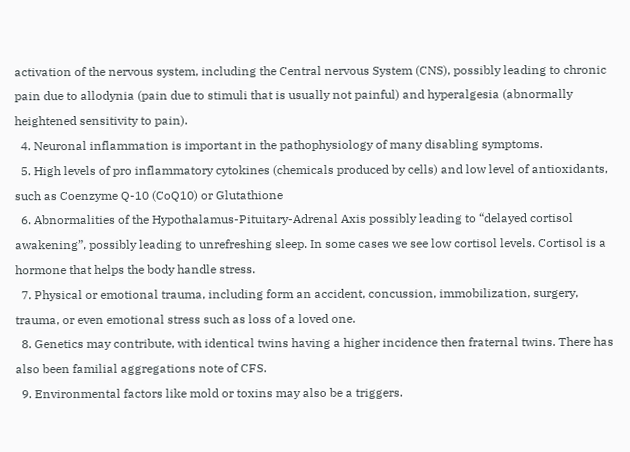activation of the nervous system, including the Central nervous System (CNS), possibly leading to chronic pain due to allodynia (pain due to stimuli that is usually not painful) and hyperalgesia (abnormally heightened sensitivity to pain).
  4. Neuronal inflammation is important in the pathophysiology of many disabling symptoms.
  5. High levels of pro inflammatory cytokines (chemicals produced by cells) and low level of antioxidants, such as Coenzyme Q-10 (CoQ10) or Glutathione
  6. Abnormalities of the Hypothalamus-Pituitary-Adrenal Axis possibly leading to “delayed cortisol awakening”, possibly leading to unrefreshing sleep. In some cases we see low cortisol levels. Cortisol is a hormone that helps the body handle stress.
  7. Physical or emotional trauma, including form an accident, concussion, immobilization, surgery, trauma, or even emotional stress such as loss of a loved one.
  8. Genetics may contribute, with identical twins having a higher incidence then fraternal twins. There has also been familial aggregations note of CFS.
  9. Environmental factors like mold or toxins may also be a triggers.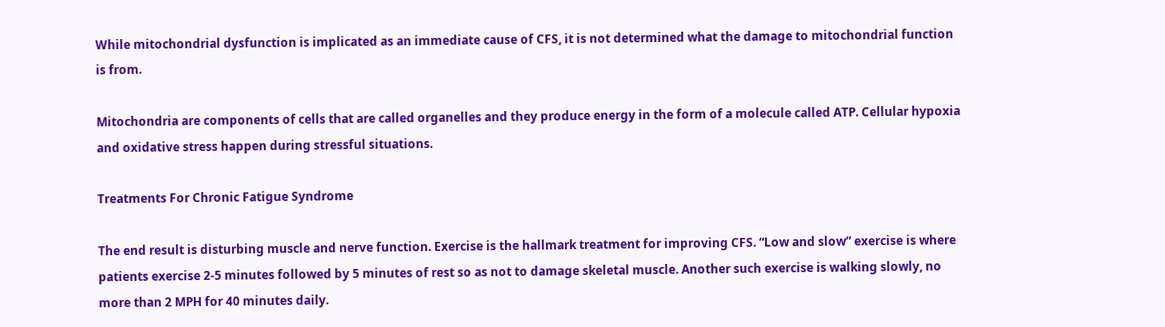While mitochondrial dysfunction is implicated as an immediate cause of CFS, it is not determined what the damage to mitochondrial function is from.

Mitochondria are components of cells that are called organelles and they produce energy in the form of a molecule called ATP. Cellular hypoxia and oxidative stress happen during stressful situations.

Treatments For Chronic Fatigue Syndrome

The end result is disturbing muscle and nerve function. Exercise is the hallmark treatment for improving CFS. “Low and slow” exercise is where patients exercise 2-5 minutes followed by 5 minutes of rest so as not to damage skeletal muscle. Another such exercise is walking slowly, no more than 2 MPH for 40 minutes daily.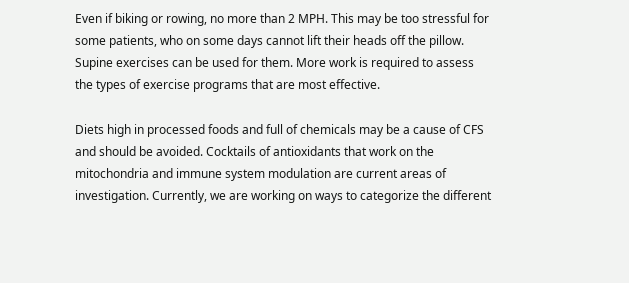Even if biking or rowing, no more than 2 MPH. This may be too stressful for some patients, who on some days cannot lift their heads off the pillow. Supine exercises can be used for them. More work is required to assess the types of exercise programs that are most effective.

Diets high in processed foods and full of chemicals may be a cause of CFS and should be avoided. Cocktails of antioxidants that work on the mitochondria and immune system modulation are current areas of investigation. Currently, we are working on ways to categorize the different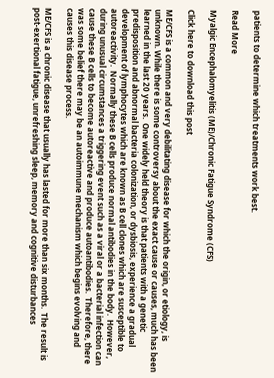patients to determine which treatments work best.

Read More

Myalgic Encephalomyelitis (ME)/Chronic Fatigue Syndrome (CFS)

Click here to download this post

ME/CFS is a common and very debilitating disease for which the origin, or etiology, is unknown. While there is some controversy about the exact cause or causes, much has been learned in the last 20 years.  One widely held theory is that patients with a genetic predisposition and abnormal bacteria colonization, or dysbiosis, experience a gradual development of lymphocytes which are known as B cell clones which are susceptible to autoreactivity.  Normally these B cells produce normal antibodies in the body.  However, during unusual circumstances a triggering event such as a viral or a bacterial infection can cause these B cells to become autoreactive and produce autoantibodies.  Therefore, there was some belief there may be an autoimmune mechanism which begins evolving and causes this disease process.

ME/CFS is a chronic disease that usually has lasted for more than six months.  The result is post-exertional fatigue, unrefreshing sleep, memory and cognitive disturbances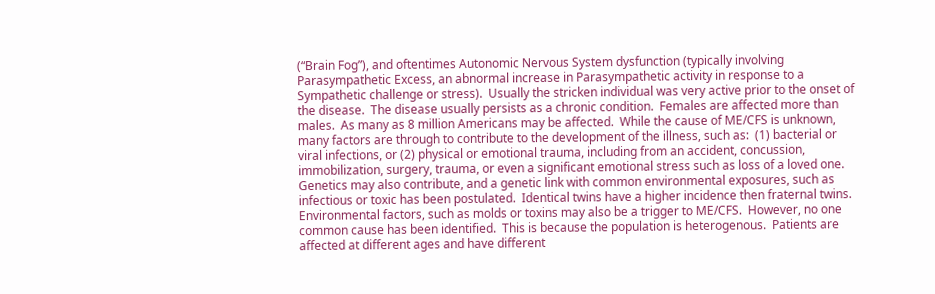(“Brain Fog”), and oftentimes Autonomic Nervous System dysfunction (typically involving Parasympathetic Excess, an abnormal increase in Parasympathetic activity in response to a Sympathetic challenge or stress).  Usually the stricken individual was very active prior to the onset of the disease.  The disease usually persists as a chronic condition.  Females are affected more than males.  As many as 8 million Americans may be affected.  While the cause of ME/CFS is unknown, many factors are through to contribute to the development of the illness, such as:  (1) bacterial or viral infections, or (2) physical or emotional trauma, including from an accident, concussion, immobilization, surgery, trauma, or even a significant emotional stress such as loss of a loved one.  Genetics may also contribute, and a genetic link with common environmental exposures, such as infectious or toxic has been postulated.  Identical twins have a higher incidence then fraternal twins.  Environmental factors, such as molds or toxins may also be a trigger to ME/CFS.  However, no one common cause has been identified.  This is because the population is heterogenous.  Patients are affected at different ages and have different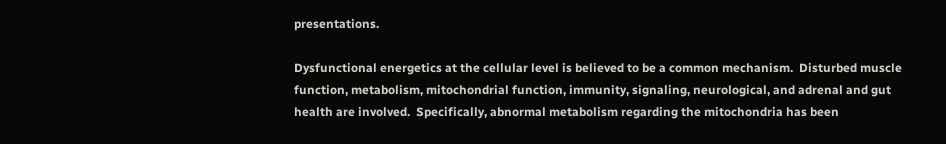presentations.

Dysfunctional energetics at the cellular level is believed to be a common mechanism.  Disturbed muscle function, metabolism, mitochondrial function, immunity, signaling, neurological, and adrenal and gut health are involved.  Specifically, abnormal metabolism regarding the mitochondria has been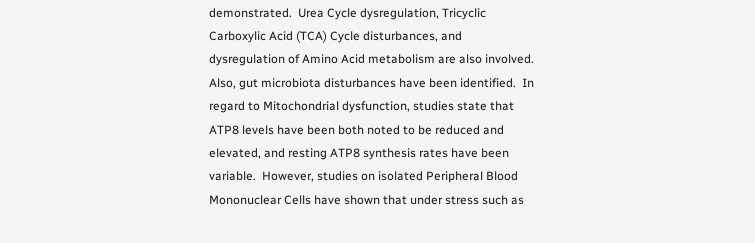demonstrated.  Urea Cycle dysregulation, Tricyclic Carboxylic Acid (TCA) Cycle disturbances, and dysregulation of Amino Acid metabolism are also involved.  Also, gut microbiota disturbances have been identified.  In regard to Mitochondrial dysfunction, studies state that ATP8 levels have been both noted to be reduced and elevated, and resting ATP8 synthesis rates have been variable.  However, studies on isolated Peripheral Blood Mononuclear Cells have shown that under stress such as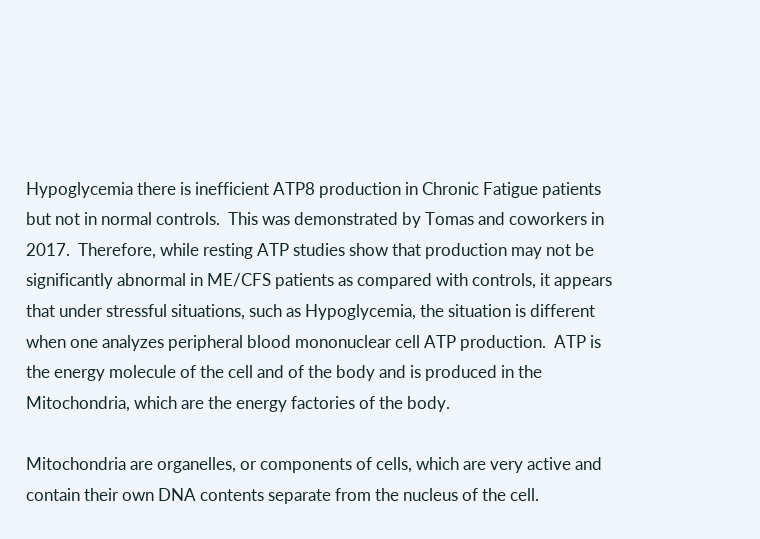Hypoglycemia there is inefficient ATP8 production in Chronic Fatigue patients but not in normal controls.  This was demonstrated by Tomas and coworkers in 2017.  Therefore, while resting ATP studies show that production may not be significantly abnormal in ME/CFS patients as compared with controls, it appears that under stressful situations, such as Hypoglycemia, the situation is different when one analyzes peripheral blood mononuclear cell ATP production.  ATP is the energy molecule of the cell and of the body and is produced in the Mitochondria, which are the energy factories of the body.

Mitochondria are organelles, or components of cells, which are very active and contain their own DNA contents separate from the nucleus of the cell.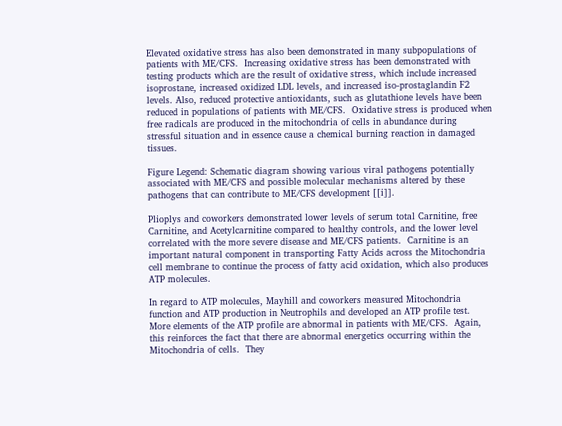Elevated oxidative stress has also been demonstrated in many subpopulations of patients with ME/CFS.  Increasing oxidative stress has been demonstrated with testing products which are the result of oxidative stress, which include increased isoprostane, increased oxidized LDL levels, and increased iso-prostaglandin F2 levels. Also, reduced protective antioxidants, such as glutathione levels have been reduced in populations of patients with ME/CFS.  Oxidative stress is produced when free radicals are produced in the mitochondria of cells in abundance during stressful situation and in essence cause a chemical burning reaction in damaged tissues.

Figure Legend: Schematic diagram showing various viral pathogens potentially associated with ME/CFS and possible molecular mechanisms altered by these pathogens that can contribute to ME/CFS development [[i]].

Plioplys and coworkers demonstrated lower levels of serum total Carnitine, free Carnitine, and Acetylcarnitine compared to healthy controls, and the lower level correlated with the more severe disease and ME/CFS patients.  Carnitine is an important natural component in transporting Fatty Acids across the Mitochondria cell membrane to continue the process of fatty acid oxidation, which also produces ATP molecules.

In regard to ATP molecules, Mayhill and coworkers measured Mitochondria function and ATP production in Neutrophils and developed an ATP profile test.  More elements of the ATP profile are abnormal in patients with ME/CFS.  Again, this reinforces the fact that there are abnormal energetics occurring within the Mitochondria of cells.  They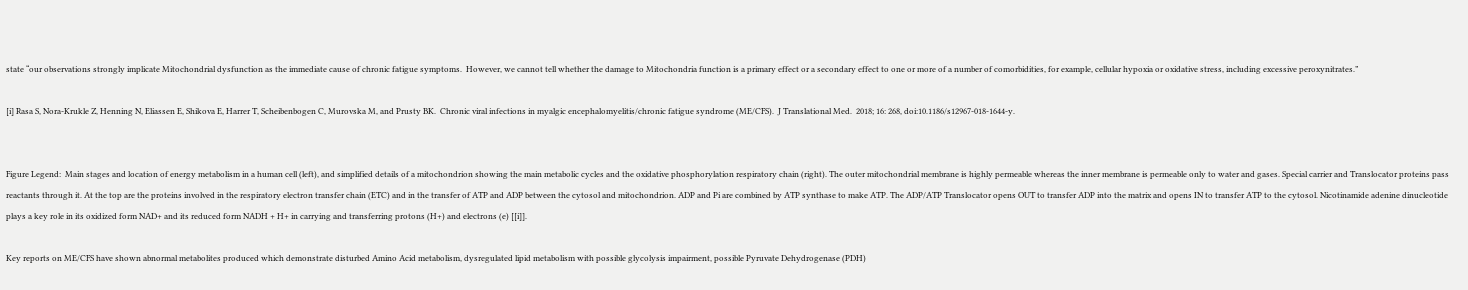state “our observations strongly implicate Mitochondrial dysfunction as the immediate cause of chronic fatigue symptoms.  However, we cannot tell whether the damage to Mitochondria function is a primary effect or a secondary effect to one or more of a number of comorbidities, for example, cellular hypoxia or oxidative stress, including excessive peroxynitrates.”

[i] Rasa S, Nora-Krukle Z, Henning N, Eliassen E, Shikova E, Harrer T, Scheibenbogen C, Murovska M, and Prusty BK.  Chronic viral infections in myalgic encephalomyelitis/chronic fatigue syndrome (ME/CFS).  J Translational Med.  2018; 16: 268, doi:10.1186/s12967-018-1644-y.


Figure Legend:  Main stages and location of energy metabolism in a human cell (left), and simplified details of a mitochondrion showing the main metabolic cycles and the oxidative phosphorylation respiratory chain (right). The outer mitochondrial membrane is highly permeable whereas the inner membrane is permeable only to water and gases. Special carrier and Translocator proteins pass reactants through it. At the top are the proteins involved in the respiratory electron transfer chain (ETC) and in the transfer of ATP and ADP between the cytosol and mitochondrion. ADP and Pi are combined by ATP synthase to make ATP. The ADP/ATP Translocator opens OUT to transfer ADP into the matrix and opens IN to transfer ATP to the cytosol. Nicotinamide adenine dinucleotide plays a key role in its oxidized form NAD+ and its reduced form NADH + H+ in carrying and transferring protons (H+) and electrons (e) [[i]].

Key reports on ME/CFS have shown abnormal metabolites produced which demonstrate disturbed Amino Acid metabolism, dysregulated lipid metabolism with possible glycolysis impairment, possible Pyruvate Dehydrogenase (PDH)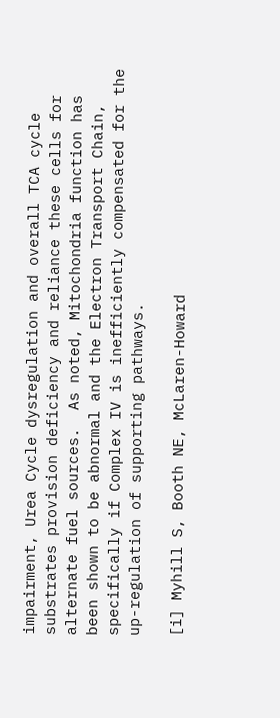impairment, Urea Cycle dysregulation and overall TCA cycle substrates provision deficiency and reliance these cells for alternate fuel sources.  As noted, Mitochondria function has been shown to be abnormal and the Electron Transport Chain, specifically if Complex IV is inefficiently compensated for the up-regulation of supporting pathways.

[i] Myhill S, Booth NE, McLaren-Howard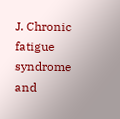J. Chronic fatigue syndrome and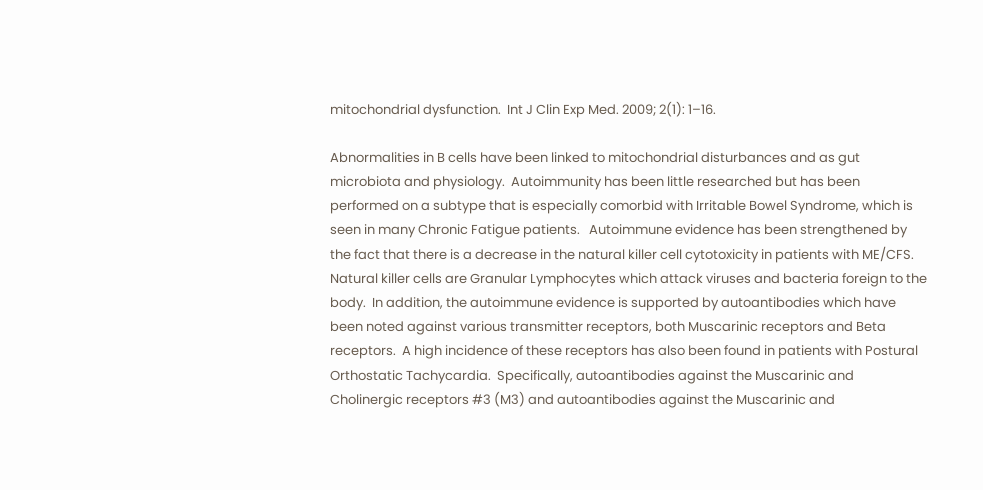mitochondrial dysfunction.  Int J Clin Exp Med. 2009; 2(1): 1–16.

Abnormalities in B cells have been linked to mitochondrial disturbances and as gut microbiota and physiology.  Autoimmunity has been little researched but has been performed on a subtype that is especially comorbid with Irritable Bowel Syndrome, which is seen in many Chronic Fatigue patients.   Autoimmune evidence has been strengthened by the fact that there is a decrease in the natural killer cell cytotoxicity in patients with ME/CFS.  Natural killer cells are Granular Lymphocytes which attack viruses and bacteria foreign to the body.  In addition, the autoimmune evidence is supported by autoantibodies which have been noted against various transmitter receptors, both Muscarinic receptors and Beta receptors.  A high incidence of these receptors has also been found in patients with Postural Orthostatic Tachycardia.  Specifically, autoantibodies against the Muscarinic and Cholinergic receptors #3 (M3) and autoantibodies against the Muscarinic and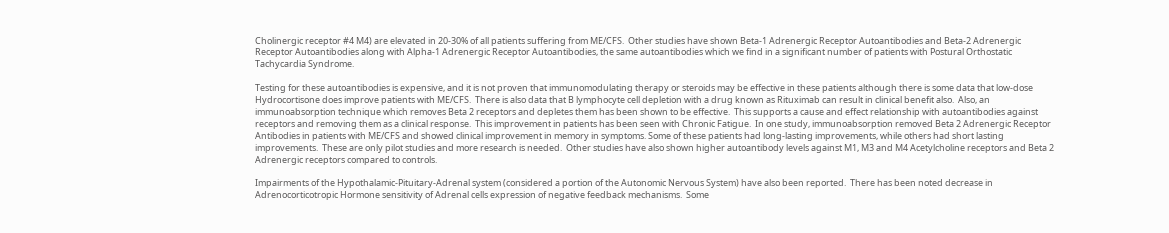Cholinergic receptor #4 M4) are elevated in 20-30% of all patients suffering from ME/CFS.  Other studies have shown Beta-1 Adrenergic Receptor Autoantibodies and Beta-2 Adrenergic Receptor Autoantibodies along with Alpha-1 Adrenergic Receptor Autoantibodies, the same autoantibodies which we find in a significant number of patients with Postural Orthostatic Tachycardia Syndrome.

Testing for these autoantibodies is expensive, and it is not proven that immunomodulating therapy or steroids may be effective in these patients although there is some data that low-dose Hydrocortisone does improve patients with ME/CFS.  There is also data that B lymphocyte cell depletion with a drug known as Rituximab can result in clinical benefit also.  Also, an immunoabsorption technique which removes Beta 2 receptors and depletes them has been shown to be effective.  This supports a cause and effect relationship with autoantibodies against receptors and removing them as a clinical response.  This improvement in patients has been seen with Chronic Fatigue.  In one study, immunoabsorption removed Beta 2 Adrenergic Receptor Antibodies in patients with ME/CFS and showed clinical improvement in memory in symptoms. Some of these patients had long-lasting improvements, while others had short lasting improvements.  These are only pilot studies and more research is needed.  Other studies have also shown higher autoantibody levels against M1, M3 and M4 Acetylcholine receptors and Beta 2 Adrenergic receptors compared to controls.

Impairments of the Hypothalamic-Pituitary-Adrenal system (considered a portion of the Autonomic Nervous System) have also been reported.  There has been noted decrease in Adrenocorticotropic Hormone sensitivity of Adrenal cells expression of negative feedback mechanisms.  Some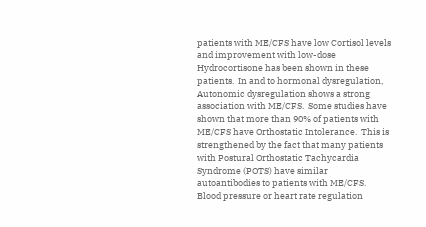patients with ME/CFS have low Cortisol levels and improvement with low-dose Hydrocortisone has been shown in these patients.  In and to hormonal dysregulation, Autonomic dysregulation shows a strong association with ME/CFS.  Some studies have shown that more than 90% of patients with ME/CFS have Orthostatic Intolerance.  This is strengthened by the fact that many patients with Postural Orthostatic Tachycardia Syndrome (POTS) have similar autoantibodies to patients with ME/CFS.  Blood pressure or heart rate regulation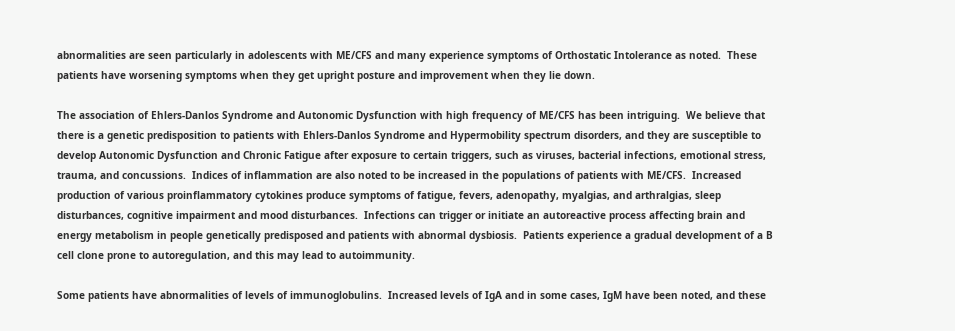abnormalities are seen particularly in adolescents with ME/CFS and many experience symptoms of Orthostatic Intolerance as noted.  These patients have worsening symptoms when they get upright posture and improvement when they lie down.

The association of Ehlers-Danlos Syndrome and Autonomic Dysfunction with high frequency of ME/CFS has been intriguing.  We believe that there is a genetic predisposition to patients with Ehlers-Danlos Syndrome and Hypermobility spectrum disorders, and they are susceptible to develop Autonomic Dysfunction and Chronic Fatigue after exposure to certain triggers, such as viruses, bacterial infections, emotional stress, trauma, and concussions.  Indices of inflammation are also noted to be increased in the populations of patients with ME/CFS.  Increased production of various proinflammatory cytokines produce symptoms of fatigue, fevers, adenopathy, myalgias, and arthralgias, sleep disturbances, cognitive impairment and mood disturbances.  Infections can trigger or initiate an autoreactive process affecting brain and energy metabolism in people genetically predisposed and patients with abnormal dysbiosis.  Patients experience a gradual development of a B cell clone prone to autoregulation, and this may lead to autoimmunity.

Some patients have abnormalities of levels of immunoglobulins.  Increased levels of IgA and in some cases, IgM have been noted, and these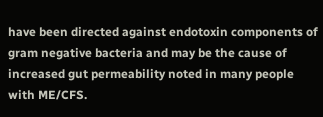have been directed against endotoxin components of gram negative bacteria and may be the cause of increased gut permeability noted in many people with ME/CFS.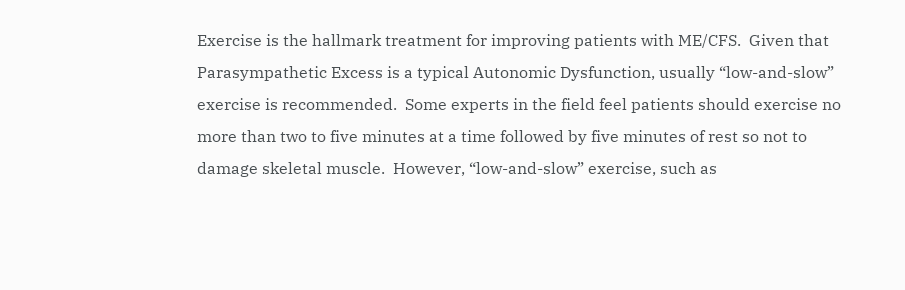Exercise is the hallmark treatment for improving patients with ME/CFS.  Given that Parasympathetic Excess is a typical Autonomic Dysfunction, usually “low-and-slow” exercise is recommended.  Some experts in the field feel patients should exercise no more than two to five minutes at a time followed by five minutes of rest so not to damage skeletal muscle.  However, “low-and-slow” exercise, such as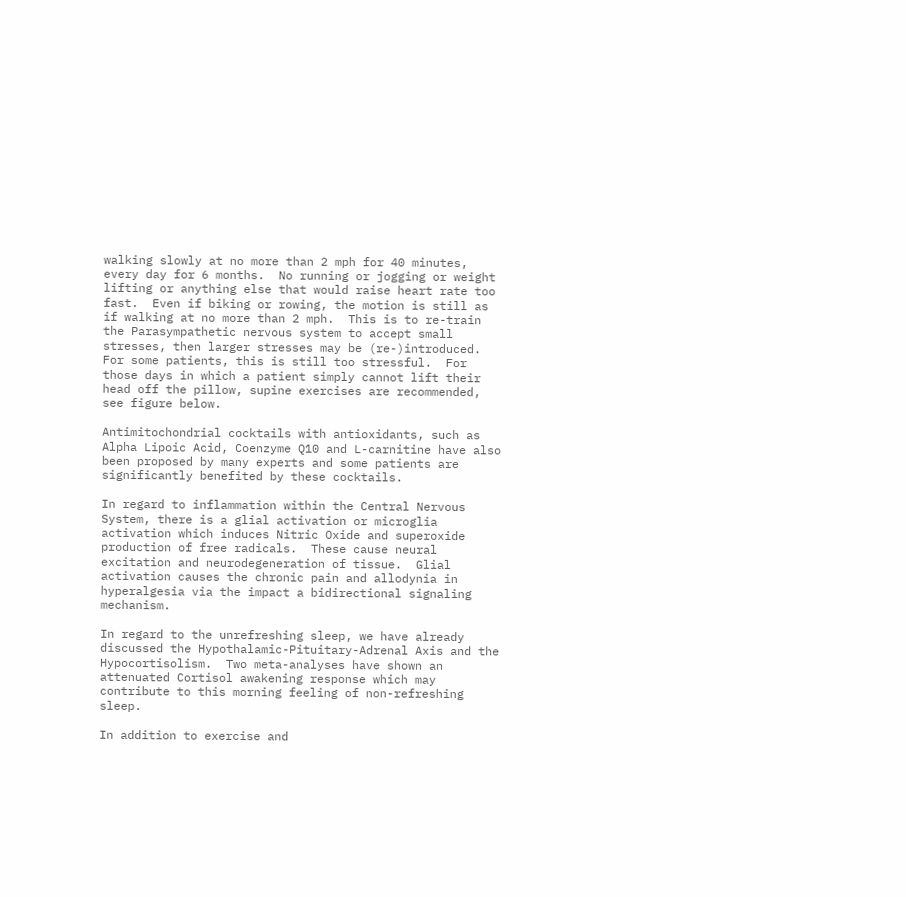walking slowly at no more than 2 mph for 40 minutes, every day for 6 months.  No running or jogging or weight lifting or anything else that would raise heart rate too fast.  Even if biking or rowing, the motion is still as if walking at no more than 2 mph.  This is to re-train the Parasympathetic nervous system to accept small stresses, then larger stresses may be (re-)introduced.  For some patients, this is still too stressful.  For those days in which a patient simply cannot lift their head off the pillow, supine exercises are recommended, see figure below.

Antimitochondrial cocktails with antioxidants, such as Alpha Lipoic Acid, Coenzyme Q10 and L-carnitine have also been proposed by many experts and some patients are significantly benefited by these cocktails.

In regard to inflammation within the Central Nervous System, there is a glial activation or microglia activation which induces Nitric Oxide and superoxide production of free radicals.  These cause neural excitation and neurodegeneration of tissue.  Glial activation causes the chronic pain and allodynia in hyperalgesia via the impact a bidirectional signaling mechanism.

In regard to the unrefreshing sleep, we have already discussed the Hypothalamic-Pituitary-Adrenal Axis and the Hypocortisolism.  Two meta-analyses have shown an attenuated Cortisol awakening response which may contribute to this morning feeling of non-refreshing sleep.

In addition to exercise and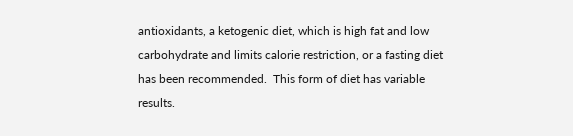antioxidants, a ketogenic diet, which is high fat and low carbohydrate and limits calorie restriction, or a fasting diet has been recommended.  This form of diet has variable results.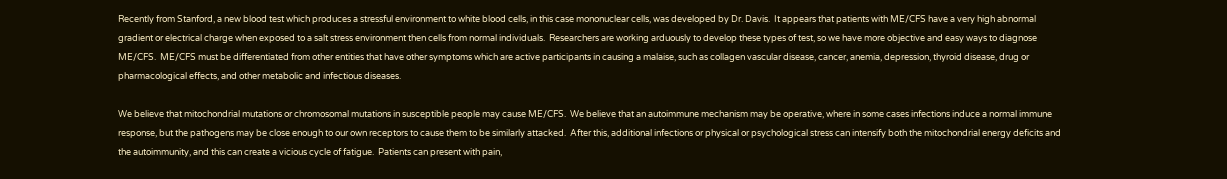Recently from Stanford, a new blood test which produces a stressful environment to white blood cells, in this case mononuclear cells, was developed by Dr. Davis.  It appears that patients with ME/CFS have a very high abnormal gradient or electrical charge when exposed to a salt stress environment then cells from normal individuals.  Researchers are working arduously to develop these types of test, so we have more objective and easy ways to diagnose ME/CFS.  ME/CFS must be differentiated from other entities that have other symptoms which are active participants in causing a malaise, such as collagen vascular disease, cancer, anemia, depression, thyroid disease, drug or pharmacological effects, and other metabolic and infectious diseases.

We believe that mitochondrial mutations or chromosomal mutations in susceptible people may cause ME/CFS.  We believe that an autoimmune mechanism may be operative, where in some cases infections induce a normal immune response, but the pathogens may be close enough to our own receptors to cause them to be similarly attacked.  After this, additional infections or physical or psychological stress can intensify both the mitochondrial energy deficits and the autoimmunity, and this can create a vicious cycle of fatigue.  Patients can present with pain,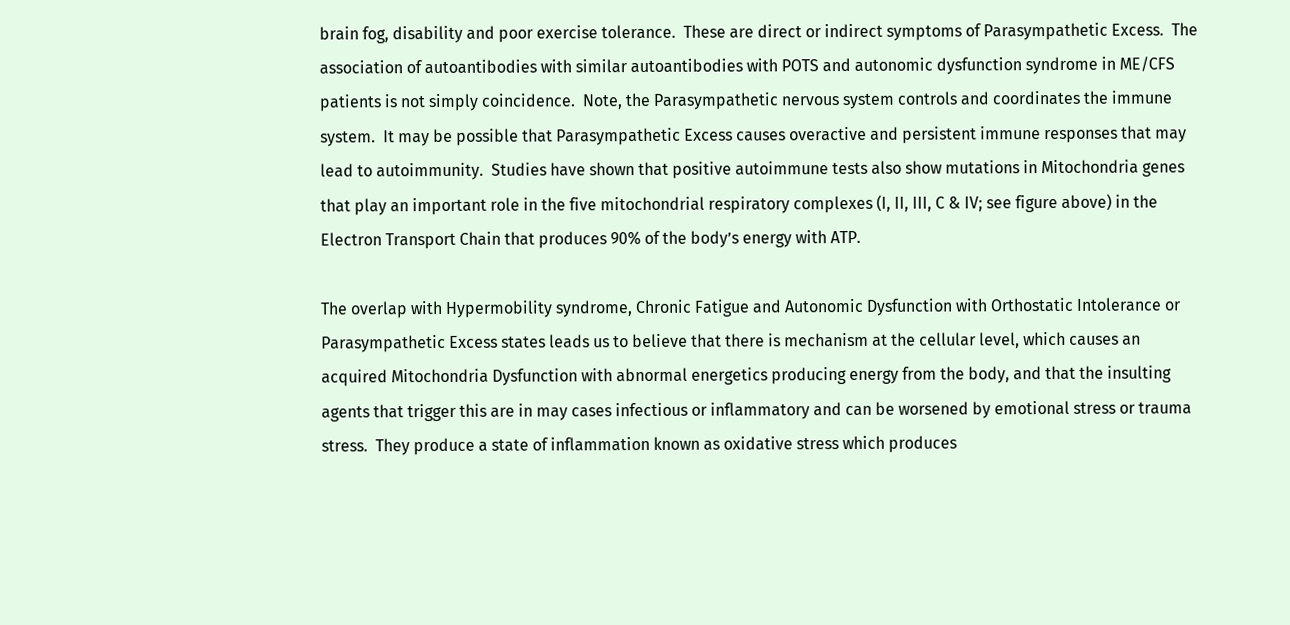brain fog, disability and poor exercise tolerance.  These are direct or indirect symptoms of Parasympathetic Excess.  The association of autoantibodies with similar autoantibodies with POTS and autonomic dysfunction syndrome in ME/CFS patients is not simply coincidence.  Note, the Parasympathetic nervous system controls and coordinates the immune system.  It may be possible that Parasympathetic Excess causes overactive and persistent immune responses that may lead to autoimmunity.  Studies have shown that positive autoimmune tests also show mutations in Mitochondria genes that play an important role in the five mitochondrial respiratory complexes (I, II, III, C & IV; see figure above) in the Electron Transport Chain that produces 90% of the body’s energy with ATP.

The overlap with Hypermobility syndrome, Chronic Fatigue and Autonomic Dysfunction with Orthostatic Intolerance or Parasympathetic Excess states leads us to believe that there is mechanism at the cellular level, which causes an acquired Mitochondria Dysfunction with abnormal energetics producing energy from the body, and that the insulting agents that trigger this are in may cases infectious or inflammatory and can be worsened by emotional stress or trauma stress.  They produce a state of inflammation known as oxidative stress which produces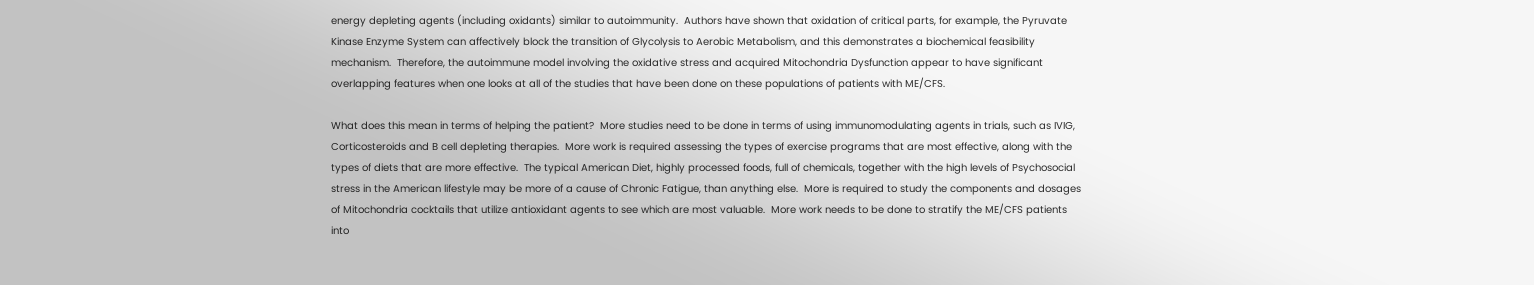energy depleting agents (including oxidants) similar to autoimmunity.  Authors have shown that oxidation of critical parts, for example, the Pyruvate Kinase Enzyme System can affectively block the transition of Glycolysis to Aerobic Metabolism, and this demonstrates a biochemical feasibility mechanism.  Therefore, the autoimmune model involving the oxidative stress and acquired Mitochondria Dysfunction appear to have significant overlapping features when one looks at all of the studies that have been done on these populations of patients with ME/CFS.

What does this mean in terms of helping the patient?  More studies need to be done in terms of using immunomodulating agents in trials, such as IVIG, Corticosteroids and B cell depleting therapies.  More work is required assessing the types of exercise programs that are most effective, along with the types of diets that are more effective.  The typical American Diet, highly processed foods, full of chemicals, together with the high levels of Psychosocial stress in the American lifestyle may be more of a cause of Chronic Fatigue, than anything else.  More is required to study the components and dosages of Mitochondria cocktails that utilize antioxidant agents to see which are most valuable.  More work needs to be done to stratify the ME/CFS patients into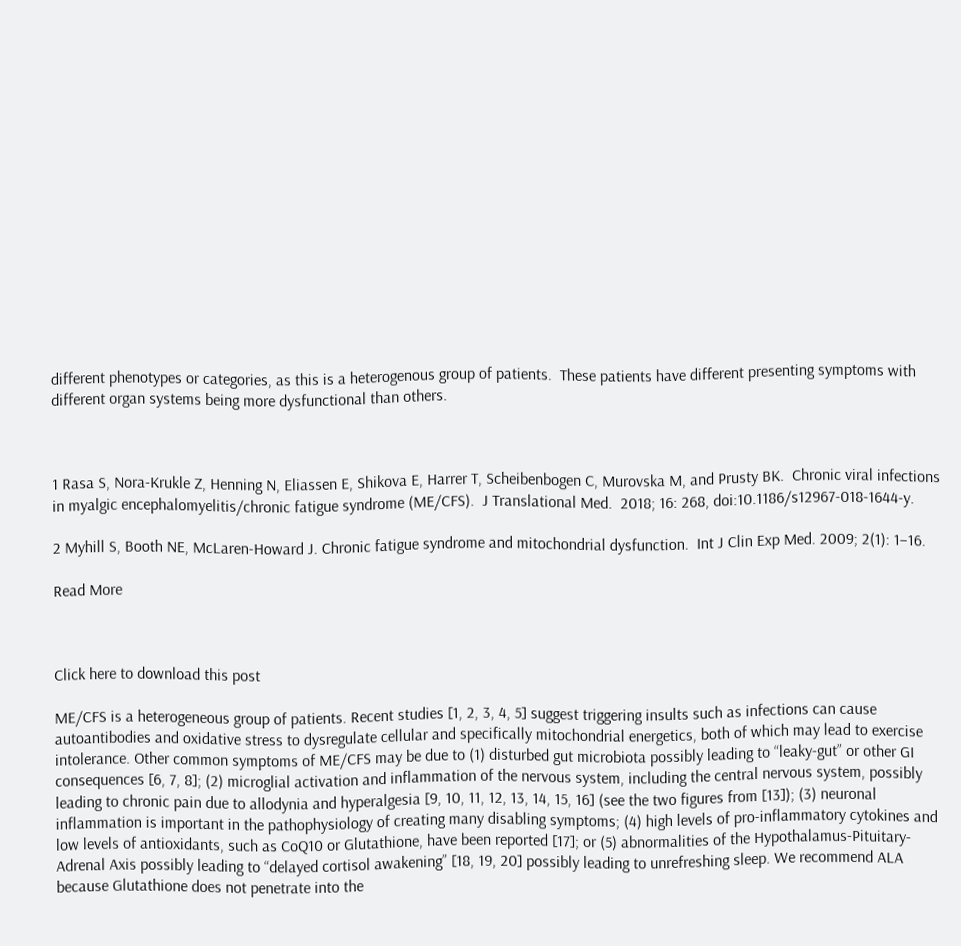different phenotypes or categories, as this is a heterogenous group of patients.  These patients have different presenting symptoms with different organ systems being more dysfunctional than others.



1 Rasa S, Nora-Krukle Z, Henning N, Eliassen E, Shikova E, Harrer T, Scheibenbogen C, Murovska M, and Prusty BK.  Chronic viral infections in myalgic encephalomyelitis/chronic fatigue syndrome (ME/CFS).  J Translational Med.  2018; 16: 268, doi:10.1186/s12967-018-1644-y.

2 Myhill S, Booth NE, McLaren-Howard J. Chronic fatigue syndrome and mitochondrial dysfunction.  Int J Clin Exp Med. 2009; 2(1): 1–16.

Read More



Click here to download this post

ME/CFS is a heterogeneous group of patients. Recent studies [1, 2, 3, 4, 5] suggest triggering insults such as infections can cause autoantibodies and oxidative stress to dysregulate cellular and specifically mitochondrial energetics, both of which may lead to exercise intolerance. Other common symptoms of ME/CFS may be due to (1) disturbed gut microbiota possibly leading to “leaky-gut” or other GI consequences [6, 7, 8]; (2) microglial activation and inflammation of the nervous system, including the central nervous system, possibly leading to chronic pain due to allodynia and hyperalgesia [9, 10, 11, 12, 13, 14, 15, 16] (see the two figures from [13]); (3) neuronal inflammation is important in the pathophysiology of creating many disabling symptoms; (4) high levels of pro-inflammatory cytokines and low levels of antioxidants, such as CoQ10 or Glutathione, have been reported [17]; or (5) abnormalities of the Hypothalamus-Pituitary-Adrenal Axis possibly leading to “delayed cortisol awakening” [18, 19, 20] possibly leading to unrefreshing sleep. We recommend ALA because Glutathione does not penetrate into the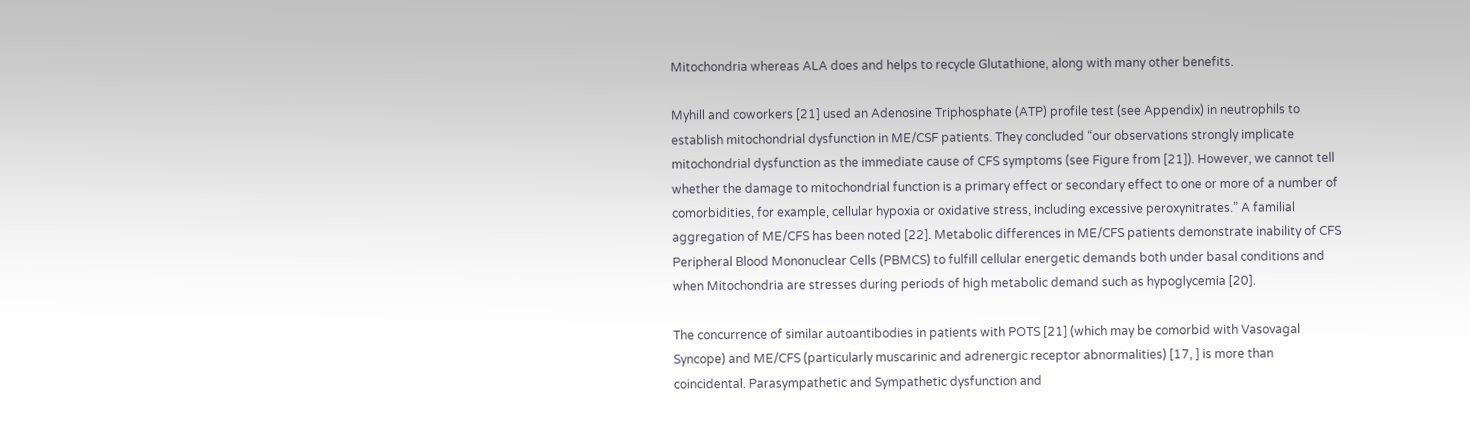Mitochondria whereas ALA does and helps to recycle Glutathione, along with many other benefits.

Myhill and coworkers [21] used an Adenosine Triphosphate (ATP) profile test (see Appendix) in neutrophils to establish mitochondrial dysfunction in ME/CSF patients. They concluded “our observations strongly implicate mitochondrial dysfunction as the immediate cause of CFS symptoms (see Figure from [21]). However, we cannot tell whether the damage to mitochondrial function is a primary effect or secondary effect to one or more of a number of comorbidities, for example, cellular hypoxia or oxidative stress, including excessive peroxynitrates.” A familial aggregation of ME/CFS has been noted [22]. Metabolic differences in ME/CFS patients demonstrate inability of CFS Peripheral Blood Mononuclear Cells (PBMCS) to fulfill cellular energetic demands both under basal conditions and when Mitochondria are stresses during periods of high metabolic demand such as hypoglycemia [20].

The concurrence of similar autoantibodies in patients with POTS [21] (which may be comorbid with Vasovagal Syncope) and ME/CFS (particularly muscarinic and adrenergic receptor abnormalities) [17, ] is more than coincidental. Parasympathetic and Sympathetic dysfunction and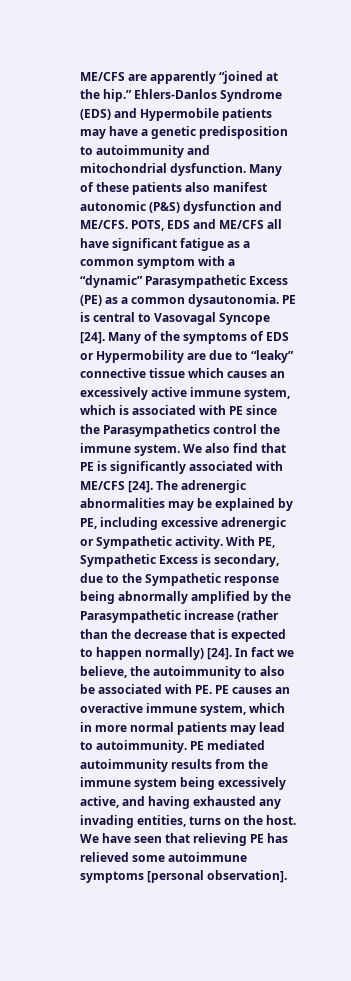ME/CFS are apparently “joined at the hip.” Ehlers-Danlos Syndrome (EDS) and Hypermobile patients may have a genetic predisposition to autoimmunity and mitochondrial dysfunction. Many of these patients also manifest autonomic (P&S) dysfunction and ME/CFS. POTS, EDS and ME/CFS all have significant fatigue as a common symptom with a “dynamic” Parasympathetic Excess (PE) as a common dysautonomia. PE is central to Vasovagal Syncope [24]. Many of the symptoms of EDS or Hypermobility are due to “leaky” connective tissue which causes an excessively active immune system, which is associated with PE since the Parasympathetics control the immune system. We also find that PE is significantly associated with ME/CFS [24]. The adrenergic abnormalities may be explained by PE, including excessive adrenergic or Sympathetic activity. With PE, Sympathetic Excess is secondary, due to the Sympathetic response being abnormally amplified by the Parasympathetic increase (rather than the decrease that is expected to happen normally) [24]. In fact we believe, the autoimmunity to also be associated with PE. PE causes an overactive immune system, which in more normal patients may lead to autoimmunity. PE mediated autoimmunity results from the immune system being excessively active, and having exhausted any invading entities, turns on the host. We have seen that relieving PE has relieved some autoimmune symptoms [personal observation].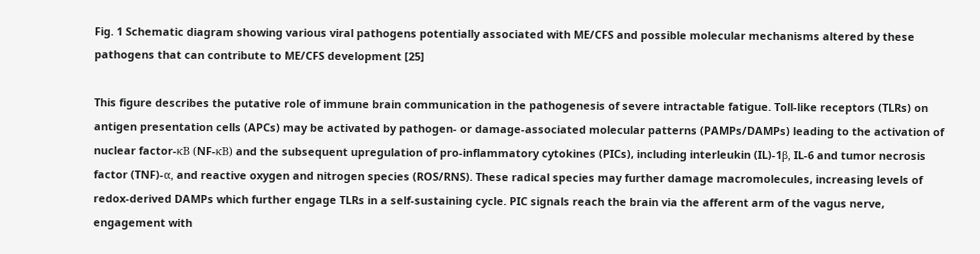Fig. 1 Schematic diagram showing various viral pathogens potentially associated with ME/CFS and possible molecular mechanisms altered by these pathogens that can contribute to ME/CFS development [25]

This figure describes the putative role of immune brain communication in the pathogenesis of severe intractable fatigue. Toll-like receptors (TLRs) on antigen presentation cells (APCs) may be activated by pathogen- or damage-associated molecular patterns (PAMPs/DAMPs) leading to the activation of nuclear factor-κB (NF-κB) and the subsequent upregulation of pro-inflammatory cytokines (PICs), including interleukin (IL)-1β, IL-6 and tumor necrosis factor (TNF)-α, and reactive oxygen and nitrogen species (ROS/RNS). These radical species may further damage macromolecules, increasing levels of redox-derived DAMPs which further engage TLRs in a self-sustaining cycle. PIC signals reach the brain via the afferent arm of the vagus nerve, engagement with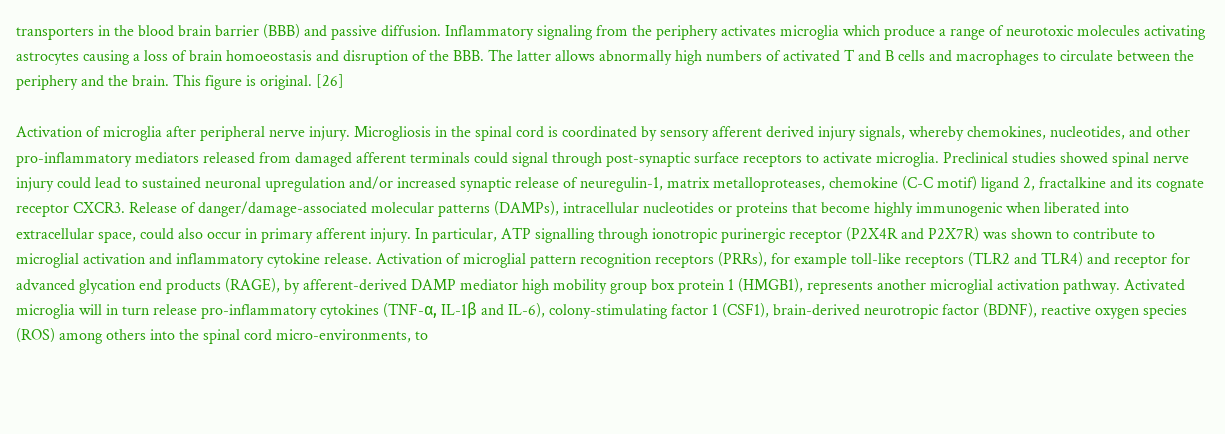transporters in the blood brain barrier (BBB) and passive diffusion. Inflammatory signaling from the periphery activates microglia which produce a range of neurotoxic molecules activating astrocytes causing a loss of brain homoeostasis and disruption of the BBB. The latter allows abnormally high numbers of activated T and B cells and macrophages to circulate between the periphery and the brain. This figure is original. [26]

Activation of microglia after peripheral nerve injury. Microgliosis in the spinal cord is coordinated by sensory afferent derived injury signals, whereby chemokines, nucleotides, and other pro-inflammatory mediators released from damaged afferent terminals could signal through post-synaptic surface receptors to activate microglia. Preclinical studies showed spinal nerve injury could lead to sustained neuronal upregulation and/or increased synaptic release of neuregulin-1, matrix metalloproteases, chemokine (C-C motif) ligand 2, fractalkine and its cognate receptor CXCR3. Release of danger/damage-associated molecular patterns (DAMPs), intracellular nucleotides or proteins that become highly immunogenic when liberated into extracellular space, could also occur in primary afferent injury. In particular, ATP signalling through ionotropic purinergic receptor (P2X4R and P2X7R) was shown to contribute to microglial activation and inflammatory cytokine release. Activation of microglial pattern recognition receptors (PRRs), for example toll-like receptors (TLR2 and TLR4) and receptor for advanced glycation end products (RAGE), by afferent-derived DAMP mediator high mobility group box protein 1 (HMGB1), represents another microglial activation pathway. Activated microglia will in turn release pro-inflammatory cytokines (TNF-α, IL-1β and IL-6), colony-stimulating factor 1 (CSF1), brain-derived neurotropic factor (BDNF), reactive oxygen species (ROS) among others into the spinal cord micro-environments, to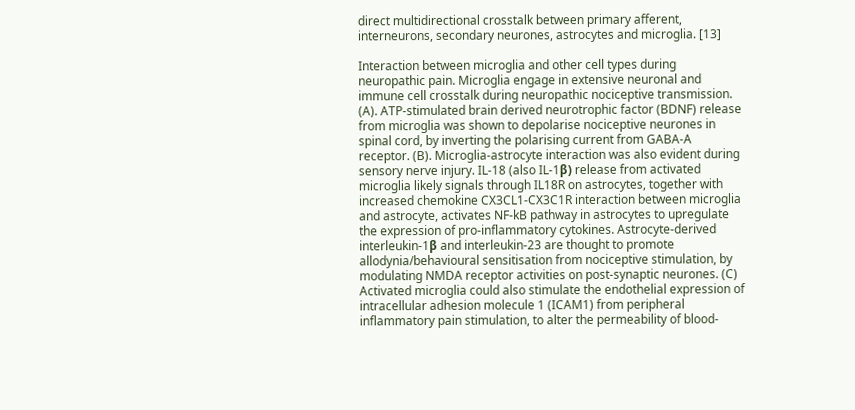direct multidirectional crosstalk between primary afferent, interneurons, secondary neurones, astrocytes and microglia. [13]

Interaction between microglia and other cell types during neuropathic pain. Microglia engage in extensive neuronal and immune cell crosstalk during neuropathic nociceptive transmission. (A). ATP-stimulated brain derived neurotrophic factor (BDNF) release from microglia was shown to depolarise nociceptive neurones in spinal cord, by inverting the polarising current from GABA-A receptor. (B). Microglia-astrocyte interaction was also evident during sensory nerve injury. IL-18 (also IL-1β) release from activated microglia likely signals through IL18R on astrocytes, together with increased chemokine CX3CL1-CX3C1R interaction between microglia and astrocyte, activates NF-kB pathway in astrocytes to upregulate the expression of pro-inflammatory cytokines. Astrocyte-derived interleukin-1β and interleukin-23 are thought to promote allodynia/behavioural sensitisation from nociceptive stimulation, by modulating NMDA receptor activities on post-synaptic neurones. (C) Activated microglia could also stimulate the endothelial expression of intracellular adhesion molecule 1 (ICAM1) from peripheral inflammatory pain stimulation, to alter the permeability of blood-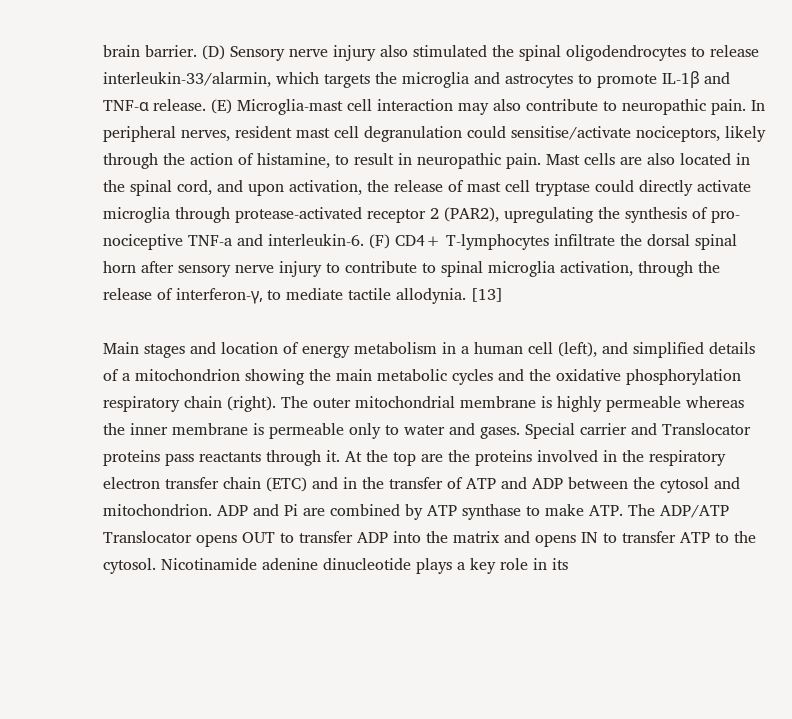brain barrier. (D) Sensory nerve injury also stimulated the spinal oligodendrocytes to release interleukin-33/alarmin, which targets the microglia and astrocytes to promote IL-1β and TNF-α release. (E) Microglia-mast cell interaction may also contribute to neuropathic pain. In peripheral nerves, resident mast cell degranulation could sensitise/activate nociceptors, likely through the action of histamine, to result in neuropathic pain. Mast cells are also located in the spinal cord, and upon activation, the release of mast cell tryptase could directly activate microglia through protease-activated receptor 2 (PAR2), upregulating the synthesis of pro-nociceptive TNF-a and interleukin-6. (F) CD4+ T-lymphocytes infiltrate the dorsal spinal horn after sensory nerve injury to contribute to spinal microglia activation, through the release of interferon-γ, to mediate tactile allodynia. [13]

Main stages and location of energy metabolism in a human cell (left), and simplified details of a mitochondrion showing the main metabolic cycles and the oxidative phosphorylation respiratory chain (right). The outer mitochondrial membrane is highly permeable whereas the inner membrane is permeable only to water and gases. Special carrier and Translocator proteins pass reactants through it. At the top are the proteins involved in the respiratory electron transfer chain (ETC) and in the transfer of ATP and ADP between the cytosol and mitochondrion. ADP and Pi are combined by ATP synthase to make ATP. The ADP/ATP Translocator opens OUT to transfer ADP into the matrix and opens IN to transfer ATP to the cytosol. Nicotinamide adenine dinucleotide plays a key role in its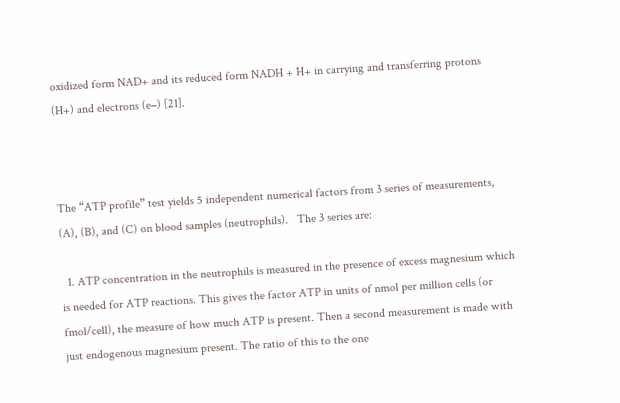oxidized form NAD+ and its reduced form NADH + H+ in carrying and transferring protons (H+) and electrons (e−) [21].



The “ATP profile” test yields 5 independent numerical factors from 3 series of measurements, (A), (B), and (C) on blood samples (neutrophils).   The 3 series are:

  1. ATP concentration in the neutrophils is measured in the presence of excess magnesium which is needed for ATP reactions. This gives the factor ATP in units of nmol per million cells (or fmol/cell), the measure of how much ATP is present. Then a second measurement is made with just endogenous magnesium present. The ratio of this to the one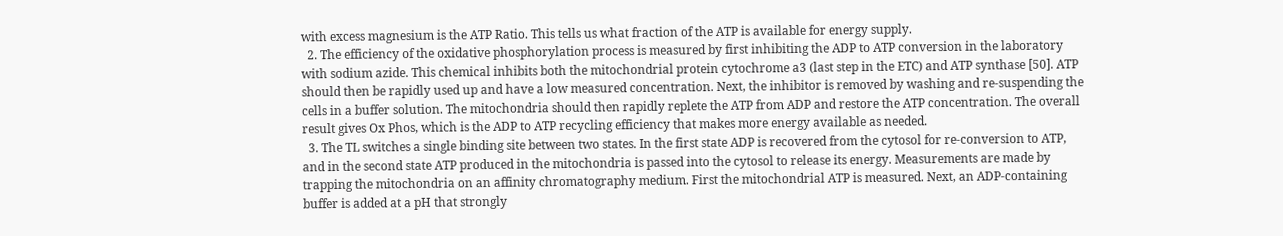with excess magnesium is the ATP Ratio. This tells us what fraction of the ATP is available for energy supply.
  2. The efficiency of the oxidative phosphorylation process is measured by first inhibiting the ADP to ATP conversion in the laboratory with sodium azide. This chemical inhibits both the mitochondrial protein cytochrome a3 (last step in the ETC) and ATP synthase [50]. ATP should then be rapidly used up and have a low measured concentration. Next, the inhibitor is removed by washing and re-suspending the cells in a buffer solution. The mitochondria should then rapidly replete the ATP from ADP and restore the ATP concentration. The overall result gives Ox Phos, which is the ADP to ATP recycling efficiency that makes more energy available as needed.
  3. The TL switches a single binding site between two states. In the first state ADP is recovered from the cytosol for re-conversion to ATP, and in the second state ATP produced in the mitochondria is passed into the cytosol to release its energy. Measurements are made by trapping the mitochondria on an affinity chromatography medium. First the mitochondrial ATP is measured. Next, an ADP-containing buffer is added at a pH that strongly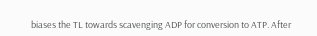biases the TL towards scavenging ADP for conversion to ATP. After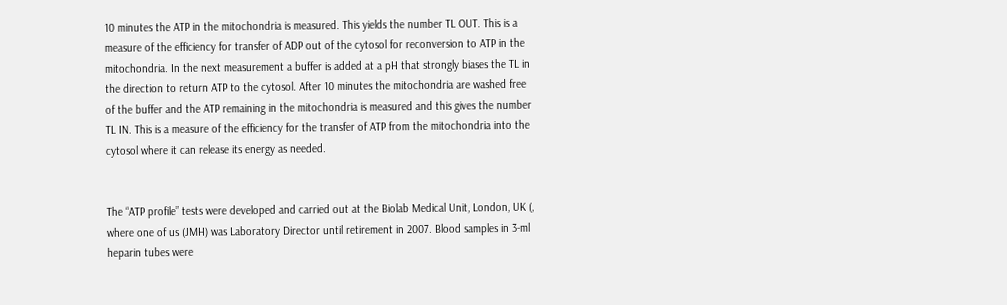10 minutes the ATP in the mitochondria is measured. This yields the number TL OUT. This is a measure of the efficiency for transfer of ADP out of the cytosol for reconversion to ATP in the mitochondria. In the next measurement a buffer is added at a pH that strongly biases the TL in the direction to return ATP to the cytosol. After 10 minutes the mitochondria are washed free of the buffer and the ATP remaining in the mitochondria is measured and this gives the number TL IN. This is a measure of the efficiency for the transfer of ATP from the mitochondria into the cytosol where it can release its energy as needed.


The “ATP profile” tests were developed and carried out at the Biolab Medical Unit, London, UK (, where one of us (JMH) was Laboratory Director until retirement in 2007. Blood samples in 3-ml heparin tubes were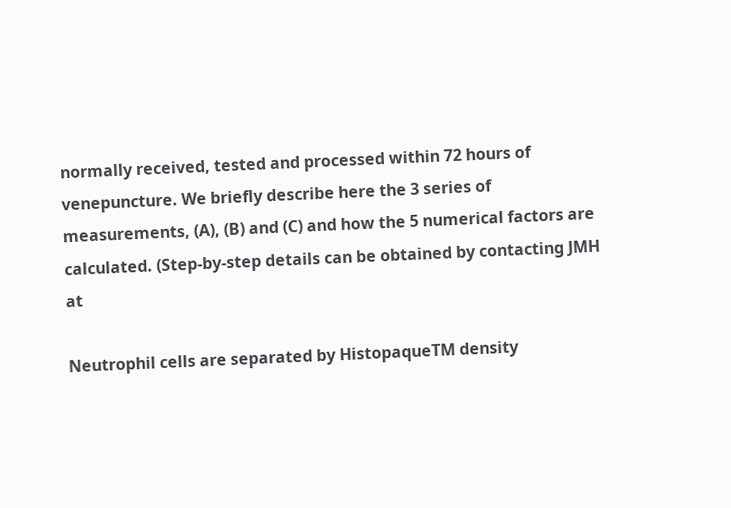normally received, tested and processed within 72 hours of venepuncture. We briefly describe here the 3 series of measurements, (A), (B) and (C) and how the 5 numerical factors are calculated. (Step-by-step details can be obtained by contacting JMH at

Neutrophil cells are separated by HistopaqueTM density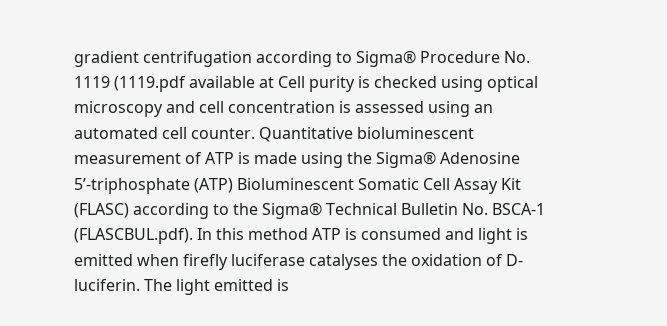gradient centrifugation according to Sigma® Procedure No. 1119 (1119.pdf available at Cell purity is checked using optical microscopy and cell concentration is assessed using an automated cell counter. Quantitative bioluminescent measurement of ATP is made using the Sigma® Adenosine 5’-triphosphate (ATP) Bioluminescent Somatic Cell Assay Kit (FLASC) according to the Sigma® Technical Bulletin No. BSCA-1 (FLASCBUL.pdf). In this method ATP is consumed and light is emitted when firefly luciferase catalyses the oxidation of D-luciferin. The light emitted is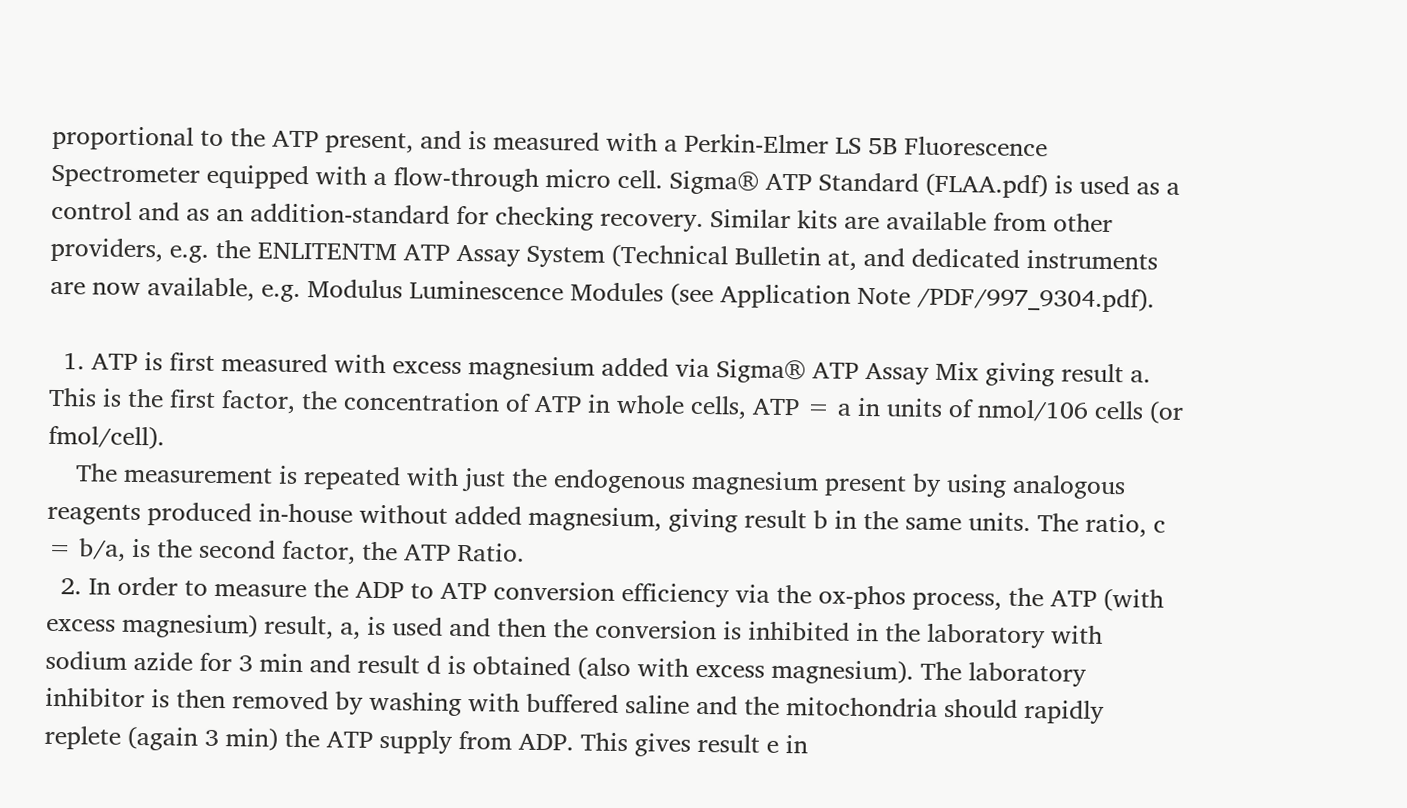proportional to the ATP present, and is measured with a Perkin-Elmer LS 5B Fluorescence Spectrometer equipped with a flow-through micro cell. Sigma® ATP Standard (FLAA.pdf) is used as a control and as an addition-standard for checking recovery. Similar kits are available from other providers, e.g. the ENLITENTM ATP Assay System (Technical Bulletin at, and dedicated instruments are now available, e.g. Modulus Luminescence Modules (see Application Note /PDF/997_9304.pdf).

  1. ATP is first measured with excess magnesium added via Sigma® ATP Assay Mix giving result a. This is the first factor, the concentration of ATP in whole cells, ATP = a in units of nmol/106 cells (or fmol/cell).
    The measurement is repeated with just the endogenous magnesium present by using analogous reagents produced in-house without added magnesium, giving result b in the same units. The ratio, c = b/a, is the second factor, the ATP Ratio.
  2. In order to measure the ADP to ATP conversion efficiency via the ox-phos process, the ATP (with excess magnesium) result, a, is used and then the conversion is inhibited in the laboratory with sodium azide for 3 min and result d is obtained (also with excess magnesium). The laboratory inhibitor is then removed by washing with buffered saline and the mitochondria should rapidly replete (again 3 min) the ATP supply from ADP. This gives result e in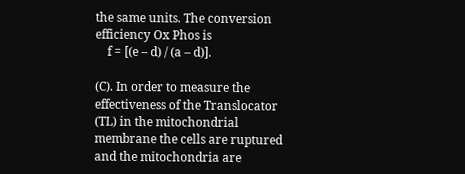the same units. The conversion efficiency Ox Phos is
    f = [(e – d) / (a – d)].

(C). In order to measure the effectiveness of the Translocator (TL) in the mitochondrial membrane the cells are ruptured and the mitochondria are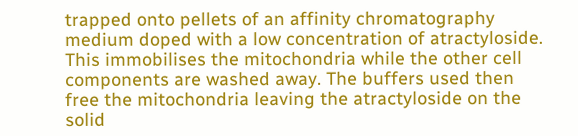trapped onto pellets of an affinity chromatography medium doped with a low concentration of atractyloside. This immobilises the mitochondria while the other cell components are washed away. The buffers used then free the mitochondria leaving the atractyloside on the solid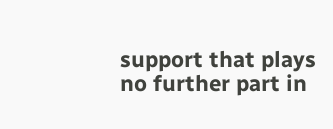support that plays no further part in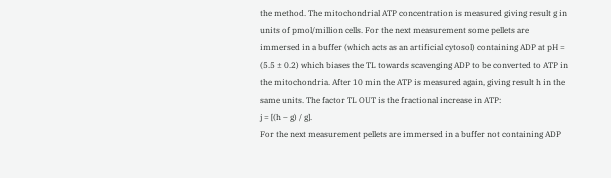the method. The mitochondrial ATP concentration is measured giving result g in units of pmol/million cells. For the next measurement some pellets are immersed in a buffer (which acts as an artificial cytosol) containing ADP at pH = (5.5 ± 0.2) which biases the TL towards scavenging ADP to be converted to ATP in the mitochondria. After 10 min the ATP is measured again, giving result h in the same units. The factor TL OUT is the fractional increase in ATP:
j = [(h – g) / g].
For the next measurement pellets are immersed in a buffer not containing ADP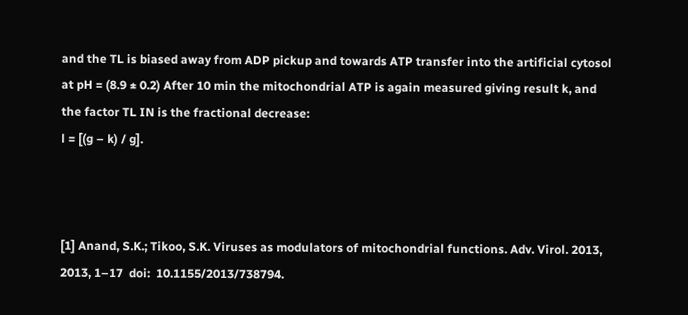and the TL is biased away from ADP pickup and towards ATP transfer into the artificial cytosol at pH = (8.9 ± 0.2) After 10 min the mitochondrial ATP is again measured giving result k, and the factor TL IN is the fractional decrease:
l = [(g – k) / g].



[1] Anand, S.K.; Tikoo, S.K. Viruses as modulators of mitochondrial functions. Adv. Virol. 2013, 2013, 1–17  doi:  10.1155/2013/738794.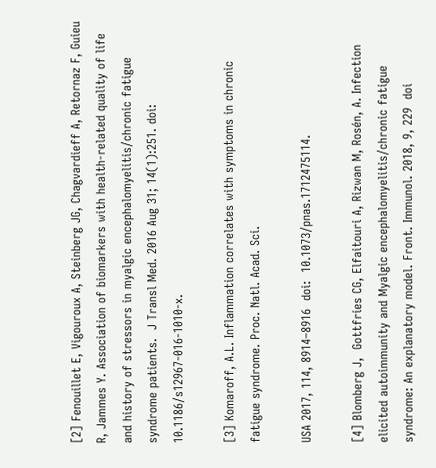[2] Fenouillet E, Vigouroux A, Steinberg JG, Chagvardieff A, Retornaz F, Guieu R, Jammes Y. Association of biomarkers with health-related quality of life and history of stressors in myalgic encephalomyelitis/chronic fatigue syndrome patients.  J Transl Med. 2016 Aug 31; 14(1):251. doi: 10.1186/s12967-016-1010-x.

[3] Komaroff, A.L. Inflammation correlates with symptoms in chronic fatigue syndrome. Proc. Natl. Acad. Sci.

USA 2017, 114, 8914–8916  doi:  10.1073/pnas.1712475114.

[4] Blomberg J,  Gottfries CG, Elfaitouri A, Rizwan M, Rosén, A. Infection elicited autoimmunity and Myalgic encephalomyelitis/chronic fatigue syndrome: An explanatory model. Front. Immunol. 2018, 9, 229  doi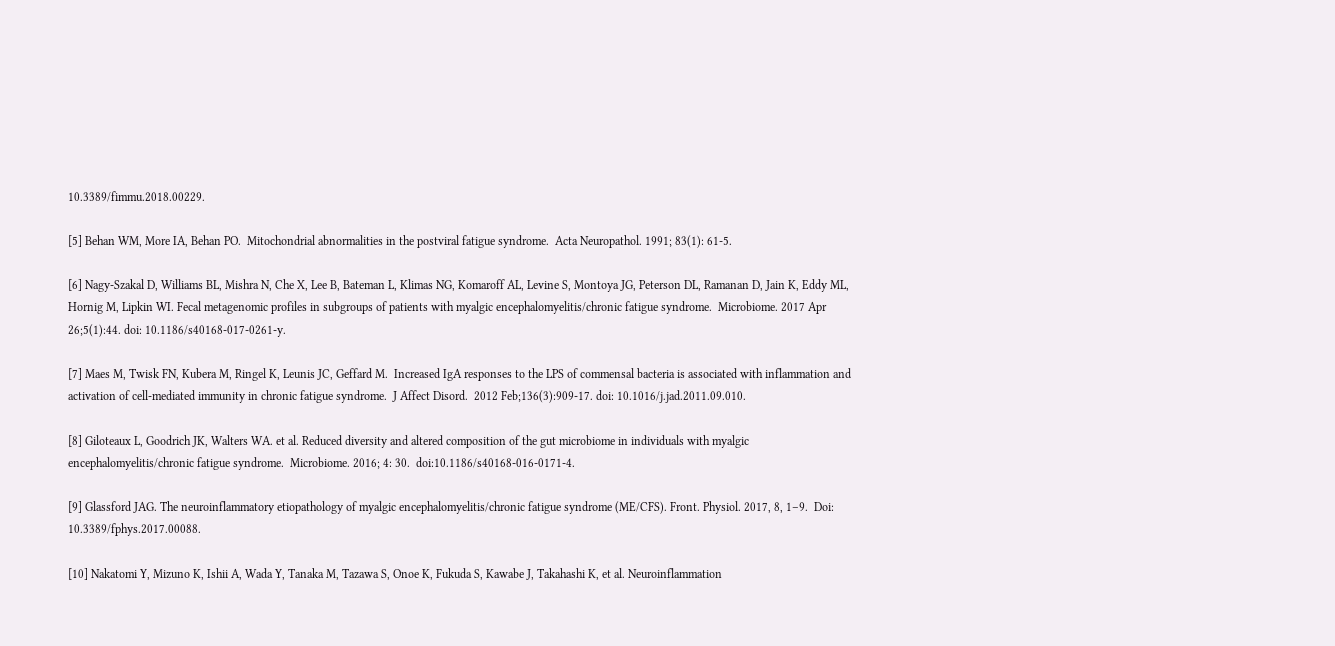10.3389/fimmu.2018.00229.

[5] Behan WM, More IA, Behan PO.  Mitochondrial abnormalities in the postviral fatigue syndrome.  Acta Neuropathol. 1991; 83(1): 61-5.

[6] Nagy-Szakal D, Williams BL, Mishra N, Che X, Lee B, Bateman L, Klimas NG, Komaroff AL, Levine S, Montoya JG, Peterson DL, Ramanan D, Jain K, Eddy ML, Hornig M, Lipkin WI. Fecal metagenomic profiles in subgroups of patients with myalgic encephalomyelitis/chronic fatigue syndrome.  Microbiome. 2017 Apr 26;5(1):44. doi: 10.1186/s40168-017-0261-y.

[7] Maes M, Twisk FN, Kubera M, Ringel K, Leunis JC, Geffard M.  Increased IgA responses to the LPS of commensal bacteria is associated with inflammation and activation of cell-mediated immunity in chronic fatigue syndrome.  J Affect Disord.  2012 Feb;136(3):909-17. doi: 10.1016/j.jad.2011.09.010.

[8] Giloteaux L, Goodrich JK, Walters WA. et al. Reduced diversity and altered composition of the gut microbiome in individuals with myalgic encephalomyelitis/chronic fatigue syndrome.  Microbiome. 2016; 4: 30.  doi:10.1186/s40168-016-0171-4.

[9] Glassford JAG. The neuroinflammatory etiopathology of myalgic encephalomyelitis/chronic fatigue syndrome (ME/CFS). Front. Physiol. 2017, 8, 1–9.  Doi:  10.3389/fphys.2017.00088.

[10] Nakatomi Y, Mizuno K, Ishii A, Wada Y, Tanaka M, Tazawa S, Onoe K, Fukuda S, Kawabe J, Takahashi K, et al. Neuroinflammation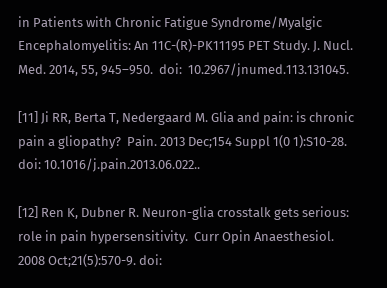in Patients with Chronic Fatigue Syndrome/Myalgic Encephalomyelitis: An 11C-(R)-PK11195 PET Study. J. Nucl. Med. 2014, 55, 945–950.  doi:  10.2967/jnumed.113.131045.

[11] Ji RR, Berta T, Nedergaard M. Glia and pain: is chronic pain a gliopathy?  Pain. 2013 Dec;154 Suppl 1(0 1):S10-28. doi: 10.1016/j.pain.2013.06.022..

[12] Ren K, Dubner R. Neuron-glia crosstalk gets serious: role in pain hypersensitivity.  Curr Opin Anaesthesiol. 2008 Oct;21(5):570-9. doi: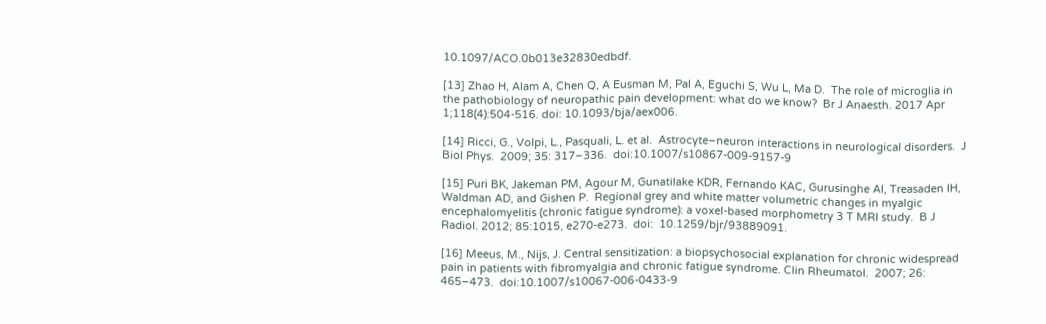10.1097/ACO.0b013e32830edbdf.

[13] Zhao H, Alam A, Chen Q, A Eusman M, Pal A, Eguchi S, Wu L, Ma D.  The role of microglia in the pathobiology of neuropathic pain development: what do we know?  Br J Anaesth. 2017 Apr 1;118(4):504-516. doi: 10.1093/bja/aex006.

[14] Ricci, G., Volpi, L., Pasquali, L. et al.  Astrocyte–neuron interactions in neurological disorders.  J Biol Phys.  2009; 35: 317–336.  doi:10.1007/s10867-009-9157-9

[15] Puri BK, Jakeman PM, Agour M, Gunatilake KDR, Fernando KAC, Gurusinghe AI, Treasaden IH, Waldman AD, and Gishen P.  Regional grey and white matter volumetric changes in myalgic encephalomyelitis (chronic fatigue syndrome): a voxel-based morphometry 3 T MRI study.  B J Radiol. 2012; 85:1015, e270-e273.  doi:  10.1259/bjr/93889091.

[16] Meeus, M., Nijs, J. Central sensitization: a biopsychosocial explanation for chronic widespread pain in patients with fibromyalgia and chronic fatigue syndrome. Clin Rheumatol.  2007; 26:  465–473.  doi:10.1007/s10067-006-0433-9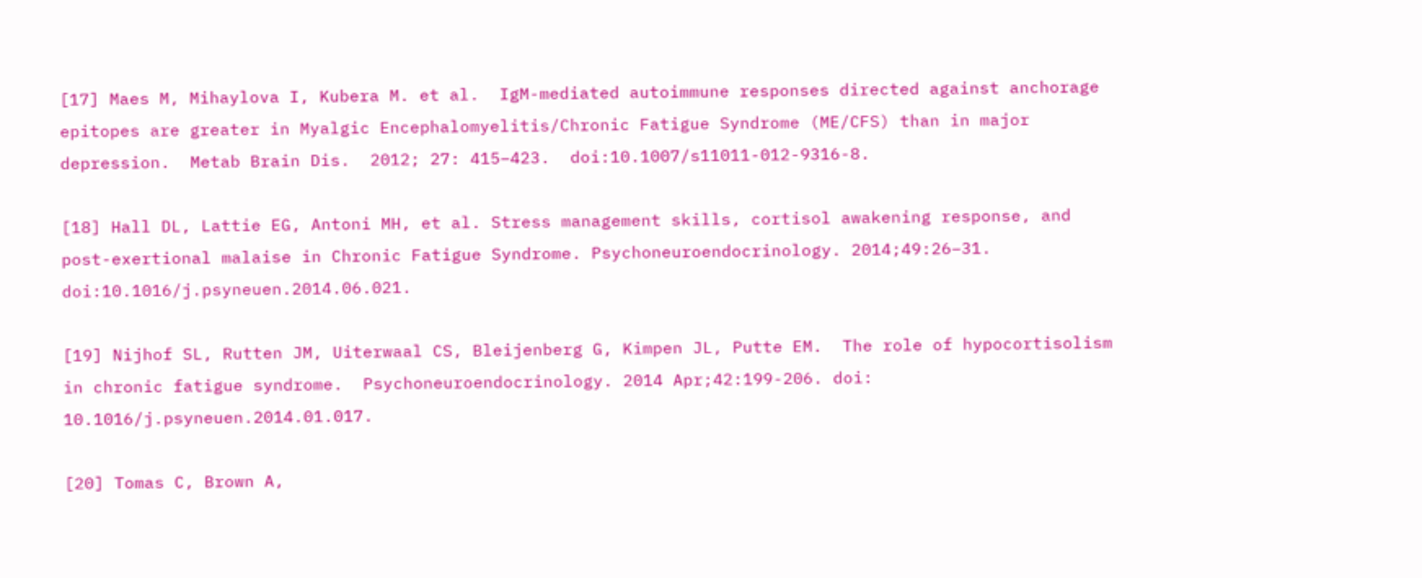[17] Maes M, Mihaylova I, Kubera M. et al.  IgM-mediated autoimmune responses directed against anchorage epitopes are greater in Myalgic Encephalomyelitis/Chronic Fatigue Syndrome (ME/CFS) than in major depression.  Metab Brain Dis.  2012; 27: 415–423.  doi:10.1007/s11011-012-9316-8.

[18] Hall DL, Lattie EG, Antoni MH, et al. Stress management skills, cortisol awakening response, and post-exertional malaise in Chronic Fatigue Syndrome. Psychoneuroendocrinology. 2014;49:26–31. doi:10.1016/j.psyneuen.2014.06.021.

[19] Nijhof SL, Rutten JM, Uiterwaal CS, Bleijenberg G, Kimpen JL, Putte EM.  The role of hypocortisolism in chronic fatigue syndrome.  Psychoneuroendocrinology. 2014 Apr;42:199-206. doi: 10.1016/j.psyneuen.2014.01.017.

[20] Tomas C, Brown A,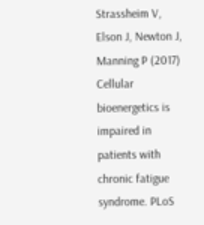Strassheim V, Elson J, Newton J, Manning P (2017) Cellular bioenergetics is impaired in patients with chronic fatigue syndrome. PLoS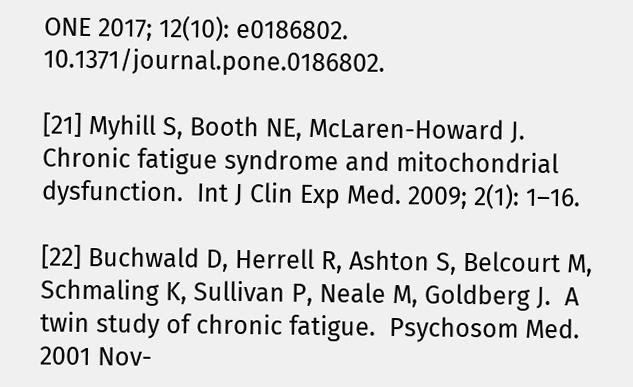ONE 2017; 12(10): e0186802. 10.1371/journal.pone.0186802.

[21] Myhill S, Booth NE, McLaren-Howard J. Chronic fatigue syndrome and mitochondrial dysfunction.  Int J Clin Exp Med. 2009; 2(1): 1–16.

[22] Buchwald D, Herrell R, Ashton S, Belcourt M, Schmaling K, Sullivan P, Neale M, Goldberg J.  A twin study of chronic fatigue.  Psychosom Med.  2001 Nov-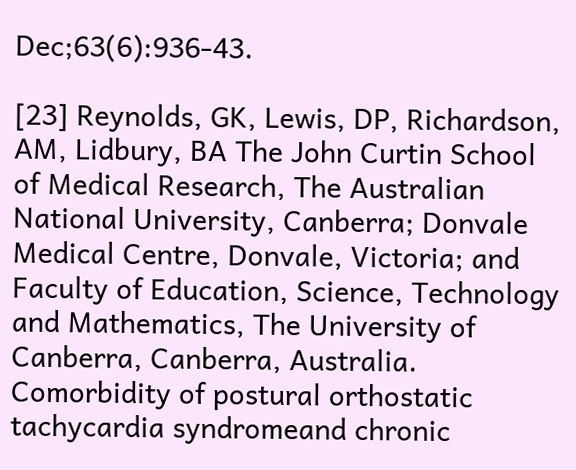Dec;63(6):936-43.

[23] Reynolds, GK, Lewis, DP, Richardson, AM, Lidbury, BA The John Curtin School of Medical Research, The Australian National University, Canberra; Donvale Medical Centre, Donvale, Victoria; and Faculty of Education, Science, Technology and Mathematics, The University of Canberra, Canberra, Australia. Comorbidity of postural orthostatic tachycardia syndromeand chronic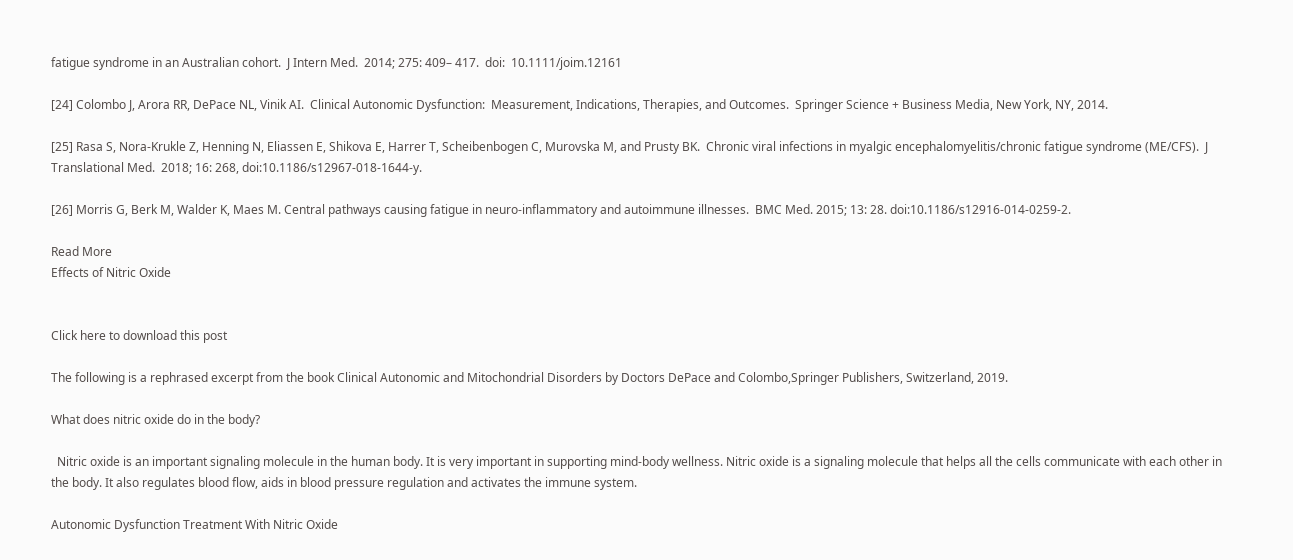fatigue syndrome in an Australian cohort.  J Intern Med.  2014; 275: 409– 417.  doi:  10.1111/joim.12161

[24] Colombo J, Arora RR, DePace NL, Vinik AI.  Clinical Autonomic Dysfunction:  Measurement, Indications, Therapies, and Outcomes.  Springer Science + Business Media, New York, NY, 2014.

[25] Rasa S, Nora-Krukle Z, Henning N, Eliassen E, Shikova E, Harrer T, Scheibenbogen C, Murovska M, and Prusty BK.  Chronic viral infections in myalgic encephalomyelitis/chronic fatigue syndrome (ME/CFS).  J Translational Med.  2018; 16: 268, doi:10.1186/s12967-018-1644-y.

[26] Morris G, Berk M, Walder K, Maes M. Central pathways causing fatigue in neuro-inflammatory and autoimmune illnesses.  BMC Med. 2015; 13: 28. doi:10.1186/s12916-014-0259-2.

Read More
Effects of Nitric Oxide


Click here to download this post

The following is a rephrased excerpt from the book Clinical Autonomic and Mitochondrial Disorders by Doctors DePace and Colombo,Springer Publishers, Switzerland, 2019.

What does nitric oxide do in the body?

  Nitric oxide is an important signaling molecule in the human body. It is very important in supporting mind-body wellness. Nitric oxide is a signaling molecule that helps all the cells communicate with each other in the body. It also regulates blood flow, aids in blood pressure regulation and activates the immune system.

Autonomic Dysfunction Treatment With Nitric Oxide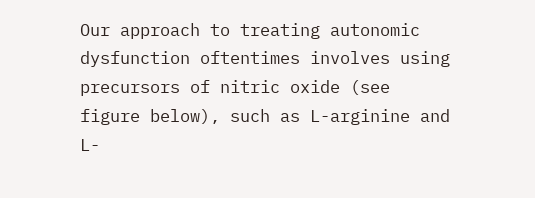Our approach to treating autonomic dysfunction oftentimes involves using precursors of nitric oxide (see figure below), such as L-arginine and L-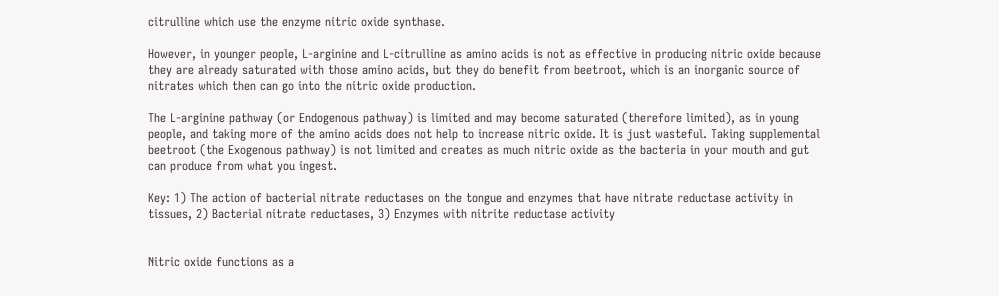citrulline which use the enzyme nitric oxide synthase.

However, in younger people, L-arginine and L-citrulline as amino acids is not as effective in producing nitric oxide because they are already saturated with those amino acids, but they do benefit from beetroot, which is an inorganic source of nitrates which then can go into the nitric oxide production.

The L-arginine pathway (or Endogenous pathway) is limited and may become saturated (therefore limited), as in young people, and taking more of the amino acids does not help to increase nitric oxide. It is just wasteful. Taking supplemental beetroot (the Exogenous pathway) is not limited and creates as much nitric oxide as the bacteria in your mouth and gut can produce from what you ingest.

Key: 1) The action of bacterial nitrate reductases on the tongue and enzymes that have nitrate reductase activity in tissues, 2) Bacterial nitrate reductases, 3) Enzymes with nitrite reductase activity


Nitric oxide functions as a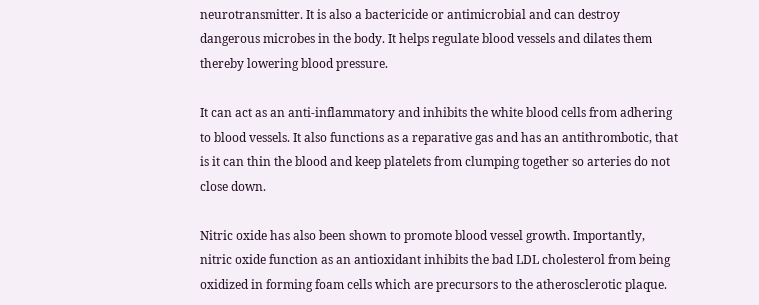neurotransmitter. It is also a bactericide or antimicrobial and can destroy dangerous microbes in the body. It helps regulate blood vessels and dilates them thereby lowering blood pressure.

It can act as an anti-inflammatory and inhibits the white blood cells from adhering to blood vessels. It also functions as a reparative gas and has an antithrombotic, that is it can thin the blood and keep platelets from clumping together so arteries do not close down.

Nitric oxide has also been shown to promote blood vessel growth. Importantly, nitric oxide function as an antioxidant inhibits the bad LDL cholesterol from being oxidized in forming foam cells which are precursors to the atherosclerotic plaque.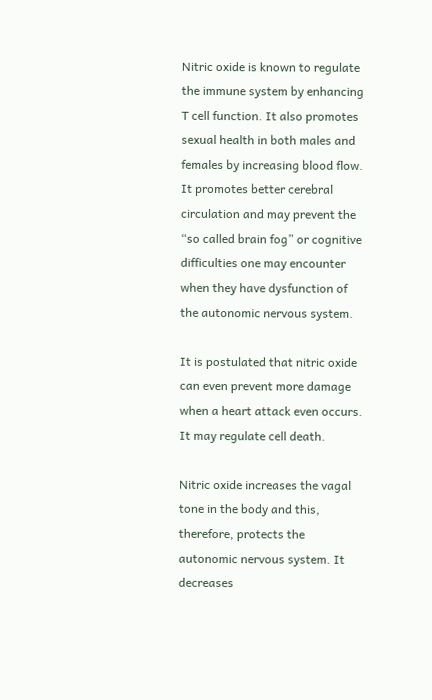Nitric oxide is known to regulate the immune system by enhancing T cell function. It also promotes sexual health in both males and females by increasing blood flow. It promotes better cerebral circulation and may prevent the “so called brain fog” or cognitive difficulties one may encounter when they have dysfunction of the autonomic nervous system.

It is postulated that nitric oxide can even prevent more damage when a heart attack even occurs. It may regulate cell death.

Nitric oxide increases the vagal tone in the body and this, therefore, protects the autonomic nervous system. It decreases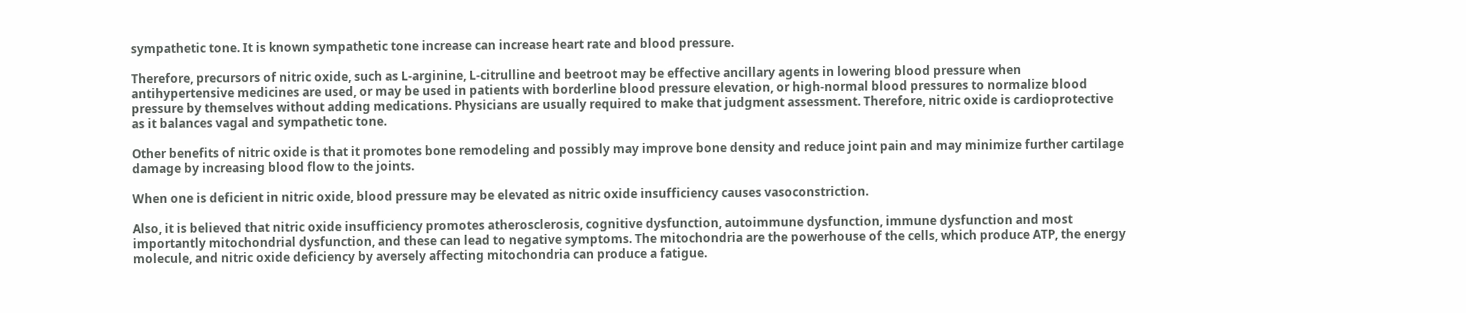sympathetic tone. It is known sympathetic tone increase can increase heart rate and blood pressure.

Therefore, precursors of nitric oxide, such as L-arginine, L-citrulline and beetroot may be effective ancillary agents in lowering blood pressure when antihypertensive medicines are used, or may be used in patients with borderline blood pressure elevation, or high-normal blood pressures to normalize blood pressure by themselves without adding medications. Physicians are usually required to make that judgment assessment. Therefore, nitric oxide is cardioprotective as it balances vagal and sympathetic tone.

Other benefits of nitric oxide is that it promotes bone remodeling and possibly may improve bone density and reduce joint pain and may minimize further cartilage damage by increasing blood flow to the joints.

When one is deficient in nitric oxide, blood pressure may be elevated as nitric oxide insufficiency causes vasoconstriction.

Also, it is believed that nitric oxide insufficiency promotes atherosclerosis, cognitive dysfunction, autoimmune dysfunction, immune dysfunction and most importantly mitochondrial dysfunction, and these can lead to negative symptoms. The mitochondria are the powerhouse of the cells, which produce ATP, the energy molecule, and nitric oxide deficiency by aversely affecting mitochondria can produce a fatigue.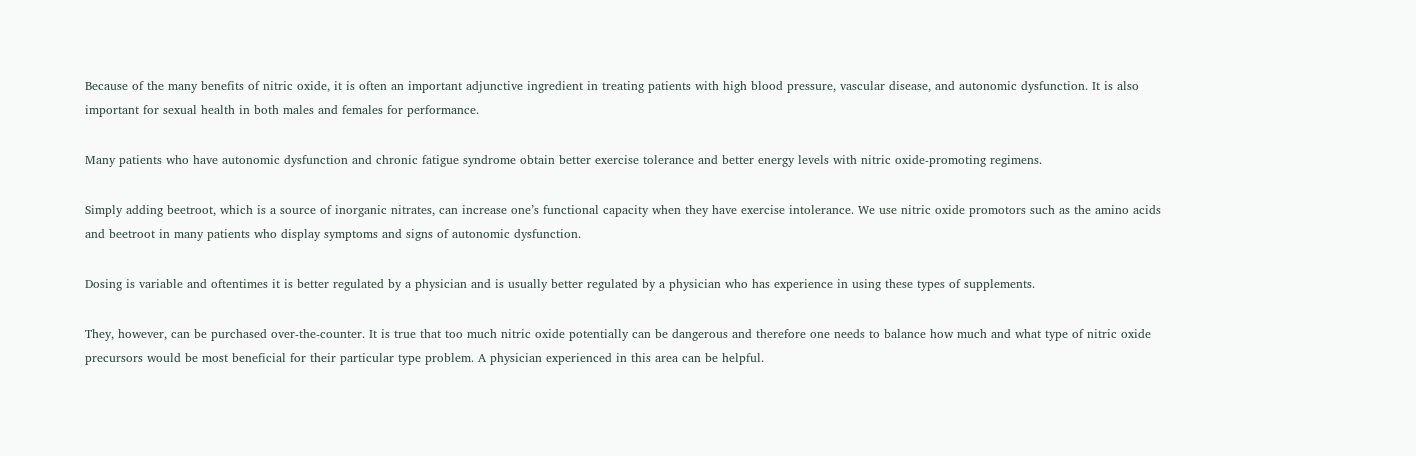Because of the many benefits of nitric oxide, it is often an important adjunctive ingredient in treating patients with high blood pressure, vascular disease, and autonomic dysfunction. It is also important for sexual health in both males and females for performance.

Many patients who have autonomic dysfunction and chronic fatigue syndrome obtain better exercise tolerance and better energy levels with nitric oxide-promoting regimens.

Simply adding beetroot, which is a source of inorganic nitrates, can increase one’s functional capacity when they have exercise intolerance. We use nitric oxide promotors such as the amino acids and beetroot in many patients who display symptoms and signs of autonomic dysfunction.

Dosing is variable and oftentimes it is better regulated by a physician and is usually better regulated by a physician who has experience in using these types of supplements.

They, however, can be purchased over-the-counter. It is true that too much nitric oxide potentially can be dangerous and therefore one needs to balance how much and what type of nitric oxide precursors would be most beneficial for their particular type problem. A physician experienced in this area can be helpful.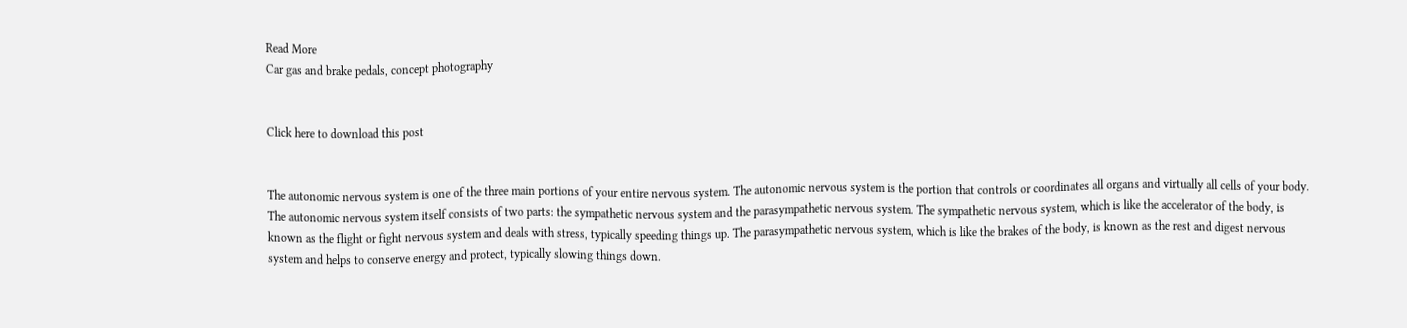Read More
Car gas and brake pedals, concept photography


Click here to download this post


The autonomic nervous system is one of the three main portions of your entire nervous system. The autonomic nervous system is the portion that controls or coordinates all organs and virtually all cells of your body. The autonomic nervous system itself consists of two parts: the sympathetic nervous system and the parasympathetic nervous system. The sympathetic nervous system, which is like the accelerator of the body, is known as the flight or fight nervous system and deals with stress, typically speeding things up. The parasympathetic nervous system, which is like the brakes of the body, is known as the rest and digest nervous system and helps to conserve energy and protect, typically slowing things down.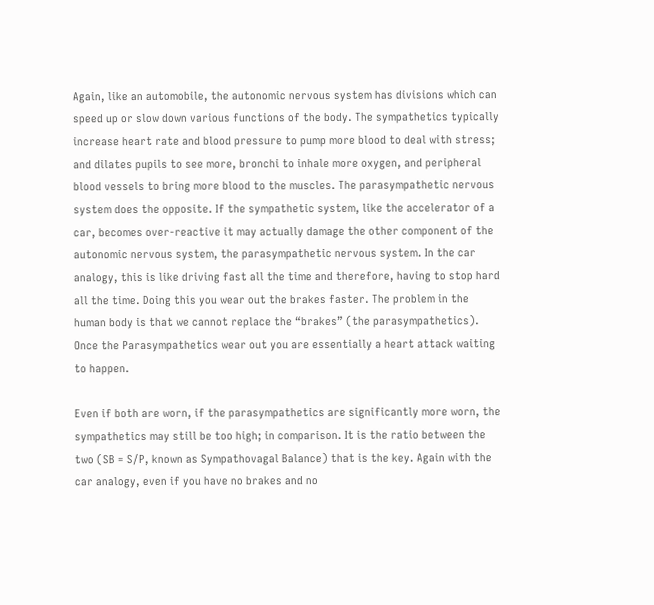Again, like an automobile, the autonomic nervous system has divisions which can speed up or slow down various functions of the body. The sympathetics typically increase heart rate and blood pressure to pump more blood to deal with stress; and dilates pupils to see more, bronchi to inhale more oxygen, and peripheral blood vessels to bring more blood to the muscles. The parasympathetic nervous system does the opposite. If the sympathetic system, like the accelerator of a car, becomes over-reactive it may actually damage the other component of the autonomic nervous system, the parasympathetic nervous system. In the car analogy, this is like driving fast all the time and therefore, having to stop hard all the time. Doing this you wear out the brakes faster. The problem in the human body is that we cannot replace the “brakes” (the parasympathetics). Once the Parasympathetics wear out you are essentially a heart attack waiting to happen.

Even if both are worn, if the parasympathetics are significantly more worn, the sympathetics may still be too high; in comparison. It is the ratio between the two (SB = S/P, known as Sympathovagal Balance) that is the key. Again with the car analogy, even if you have no brakes and no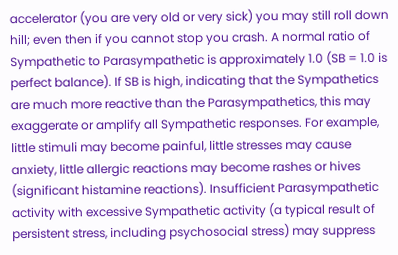accelerator (you are very old or very sick) you may still roll down hill; even then if you cannot stop you crash. A normal ratio of Sympathetic to Parasympathetic is approximately 1.0 (SB = 1.0 is perfect balance). If SB is high, indicating that the Sympathetics are much more reactive than the Parasympathetics, this may exaggerate or amplify all Sympathetic responses. For example, little stimuli may become painful, little stresses may cause anxiety, little allergic reactions may become rashes or hives (significant histamine reactions). Insufficient Parasympathetic activity with excessive Sympathetic activity (a typical result of persistent stress, including psychosocial stress) may suppress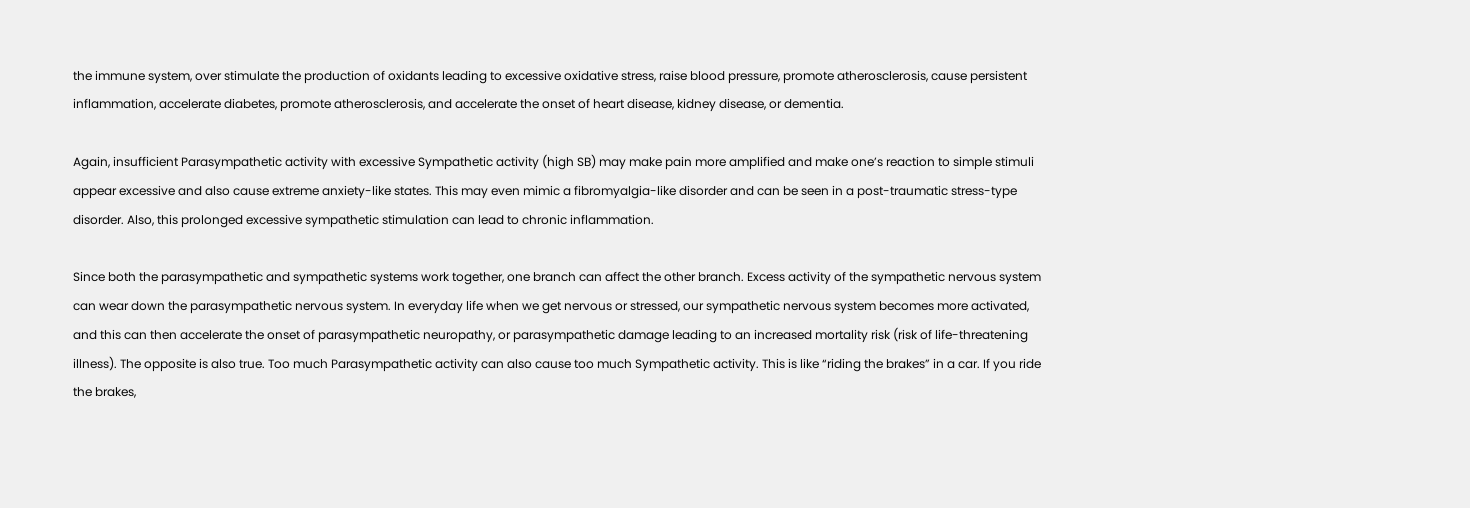the immune system, over stimulate the production of oxidants leading to excessive oxidative stress, raise blood pressure, promote atherosclerosis, cause persistent inflammation, accelerate diabetes, promote atherosclerosis, and accelerate the onset of heart disease, kidney disease, or dementia.

Again, insufficient Parasympathetic activity with excessive Sympathetic activity (high SB) may make pain more amplified and make one’s reaction to simple stimuli appear excessive and also cause extreme anxiety-like states. This may even mimic a fibromyalgia-like disorder and can be seen in a post-traumatic stress-type disorder. Also, this prolonged excessive sympathetic stimulation can lead to chronic inflammation.

Since both the parasympathetic and sympathetic systems work together, one branch can affect the other branch. Excess activity of the sympathetic nervous system can wear down the parasympathetic nervous system. In everyday life when we get nervous or stressed, our sympathetic nervous system becomes more activated, and this can then accelerate the onset of parasympathetic neuropathy, or parasympathetic damage leading to an increased mortality risk (risk of life-threatening illness). The opposite is also true. Too much Parasympathetic activity can also cause too much Sympathetic activity. This is like “riding the brakes” in a car. If you ride the brakes,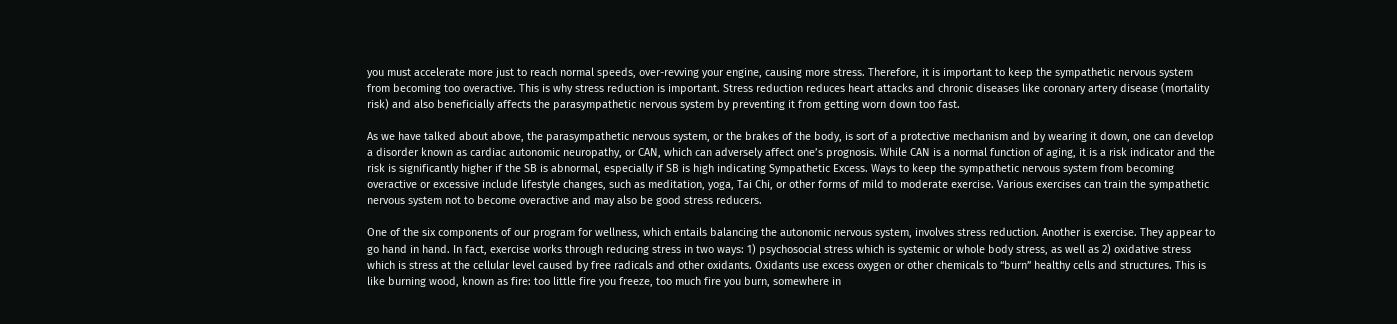you must accelerate more just to reach normal speeds, over-revving your engine, causing more stress. Therefore, it is important to keep the sympathetic nervous system from becoming too overactive. This is why stress reduction is important. Stress reduction reduces heart attacks and chronic diseases like coronary artery disease (mortality risk) and also beneficially affects the parasympathetic nervous system by preventing it from getting worn down too fast.

As we have talked about above, the parasympathetic nervous system, or the brakes of the body, is sort of a protective mechanism and by wearing it down, one can develop a disorder known as cardiac autonomic neuropathy, or CAN, which can adversely affect one’s prognosis. While CAN is a normal function of aging, it is a risk indicator and the risk is significantly higher if the SB is abnormal, especially if SB is high indicating Sympathetic Excess. Ways to keep the sympathetic nervous system from becoming overactive or excessive include lifestyle changes, such as meditation, yoga, Tai Chi, or other forms of mild to moderate exercise. Various exercises can train the sympathetic nervous system not to become overactive and may also be good stress reducers.

One of the six components of our program for wellness, which entails balancing the autonomic nervous system, involves stress reduction. Another is exercise. They appear to go hand in hand. In fact, exercise works through reducing stress in two ways: 1) psychosocial stress which is systemic or whole body stress, as well as 2) oxidative stress which is stress at the cellular level caused by free radicals and other oxidants. Oxidants use excess oxygen or other chemicals to “burn” healthy cells and structures. This is like burning wood, known as fire: too little fire you freeze, too much fire you burn, somewhere in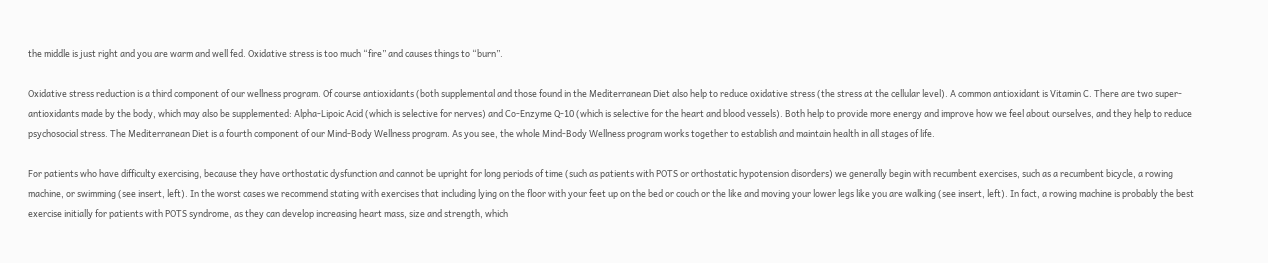the middle is just right and you are warm and well fed. Oxidative stress is too much “fire” and causes things to “burn”.

Oxidative stress reduction is a third component of our wellness program. Of course antioxidants (both supplemental and those found in the Mediterranean Diet also help to reduce oxidative stress (the stress at the cellular level). A common antioxidant is Vitamin C. There are two super-antioxidants made by the body, which may also be supplemented: Alpha-Lipoic Acid (which is selective for nerves) and Co-Enzyme Q-10 (which is selective for the heart and blood vessels). Both help to provide more energy and improve how we feel about ourselves, and they help to reduce psychosocial stress. The Mediterranean Diet is a fourth component of our Mind-Body Wellness program. As you see, the whole Mind-Body Wellness program works together to establish and maintain health in all stages of life.

For patients who have difficulty exercising, because they have orthostatic dysfunction and cannot be upright for long periods of time (such as patients with POTS or orthostatic hypotension disorders) we generally begin with recumbent exercises, such as a recumbent bicycle, a rowing machine, or swimming (see insert, left). In the worst cases we recommend stating with exercises that including lying on the floor with your feet up on the bed or couch or the like and moving your lower legs like you are walking (see insert, left). In fact, a rowing machine is probably the best exercise initially for patients with POTS syndrome, as they can develop increasing heart mass, size and strength, which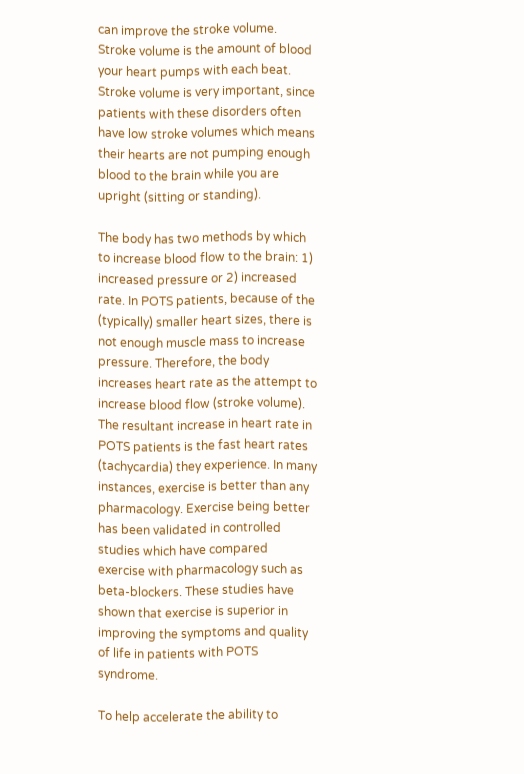can improve the stroke volume. Stroke volume is the amount of blood your heart pumps with each beat. Stroke volume is very important, since patients with these disorders often have low stroke volumes which means their hearts are not pumping enough blood to the brain while you are upright (sitting or standing).

The body has two methods by which to increase blood flow to the brain: 1) increased pressure or 2) increased rate. In POTS patients, because of the (typically) smaller heart sizes, there is not enough muscle mass to increase pressure. Therefore, the body increases heart rate as the attempt to increase blood flow (stroke volume). The resultant increase in heart rate in POTS patients is the fast heart rates (tachycardia) they experience. In many instances, exercise is better than any pharmacology. Exercise being better has been validated in controlled studies which have compared exercise with pharmacology such as beta-blockers. These studies have shown that exercise is superior in improving the symptoms and quality of life in patients with POTS syndrome.

To help accelerate the ability to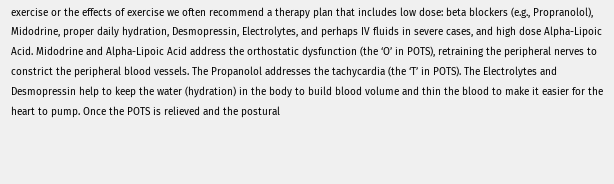exercise or the effects of exercise we often recommend a therapy plan that includes low dose: beta blockers (e.g., Propranolol), Midodrine, proper daily hydration, Desmopressin, Electrolytes, and perhaps IV fluids in severe cases, and high dose Alpha-Lipoic Acid. Midodrine and Alpha-Lipoic Acid address the orthostatic dysfunction (the ‘O’ in POTS), retraining the peripheral nerves to constrict the peripheral blood vessels. The Propanolol addresses the tachycardia (the ‘T’ in POTS). The Electrolytes and Desmopressin help to keep the water (hydration) in the body to build blood volume and thin the blood to make it easier for the heart to pump. Once the POTS is relieved and the postural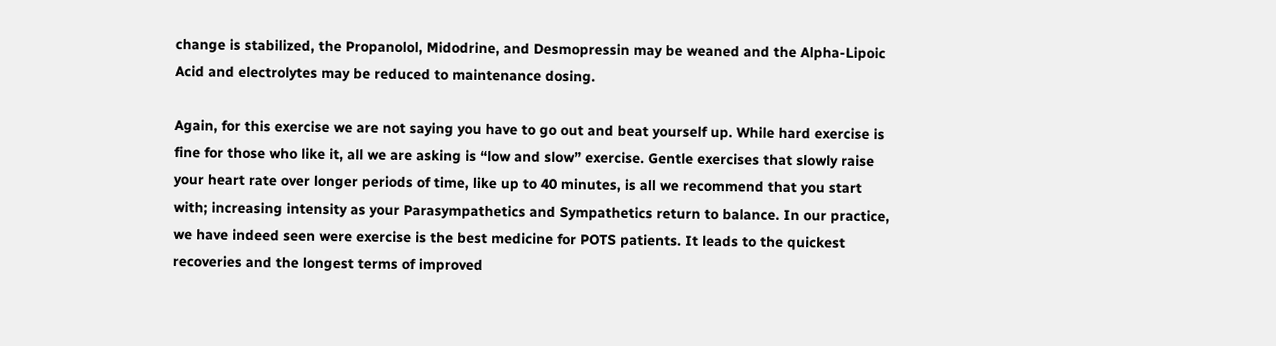change is stabilized, the Propanolol, Midodrine, and Desmopressin may be weaned and the Alpha-Lipoic Acid and electrolytes may be reduced to maintenance dosing.

Again, for this exercise we are not saying you have to go out and beat yourself up. While hard exercise is fine for those who like it, all we are asking is “low and slow” exercise. Gentle exercises that slowly raise your heart rate over longer periods of time, like up to 40 minutes, is all we recommend that you start with; increasing intensity as your Parasympathetics and Sympathetics return to balance. In our practice, we have indeed seen were exercise is the best medicine for POTS patients. It leads to the quickest recoveries and the longest terms of improved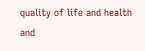quality of life and health and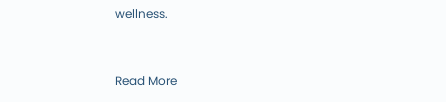wellness.



Read More